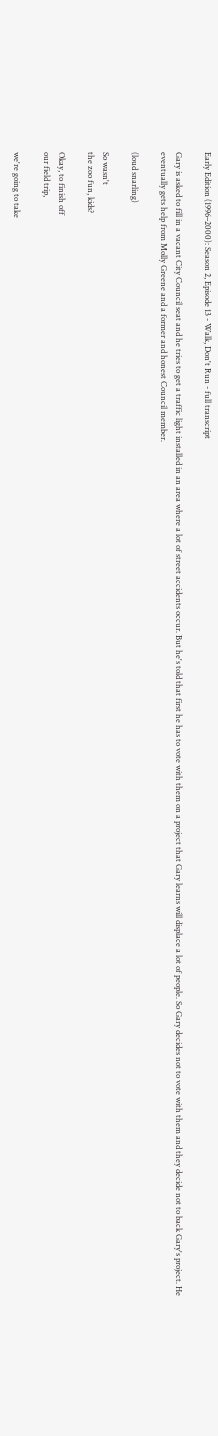Early Edition (1996–2000): Season 2, Episode 13 - Walk, Don't Run - full transcript

Gary is asked to fill in a vacant City Council seat and he tries to get a traffic light installed in an area where a lot of street accidents occur. But he's told that first he has to vote with them on a project that Gary learns will displace a lot of people. So Gary decides not to vote with them and they decide not to back Gary's project. He eventually gets help from Molly Greene and a former and honest Council member.

(loud snarling)

So wasn't
the zoo fun, kids?

Okay, to finish off
our field trip,

we're going to take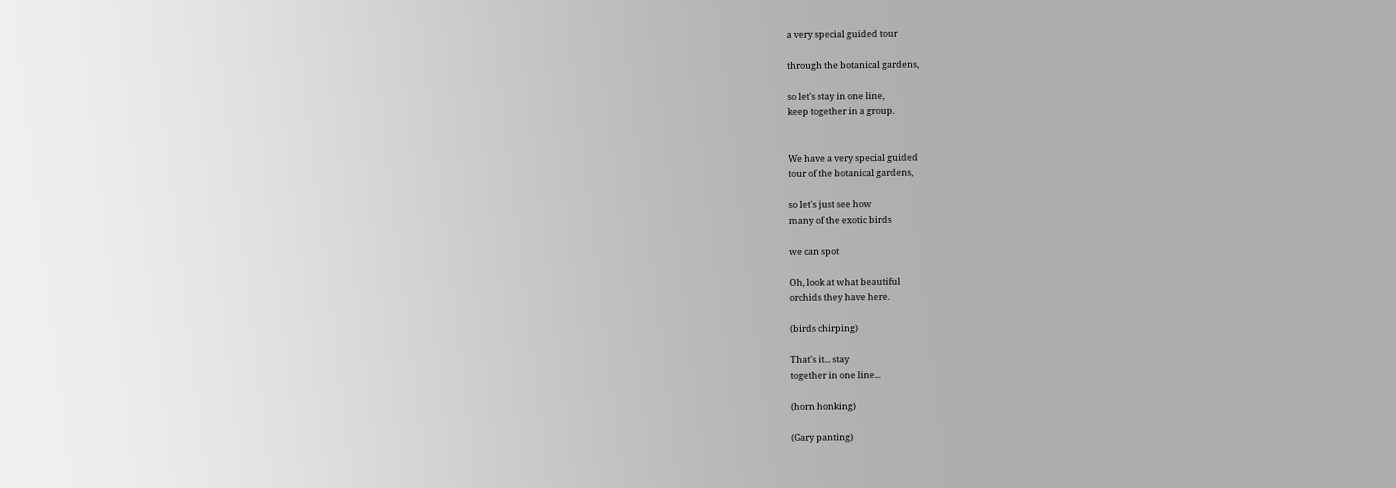a very special guided tour

through the botanical gardens,

so let's stay in one line,
keep together in a group.


We have a very special guided
tour of the botanical gardens,

so let's just see how
many of the exotic birds

we can spot

Oh, look at what beautiful
orchids they have here.

(birds chirping)

That's it... stay
together in one line...

(horn honking)

(Gary panting)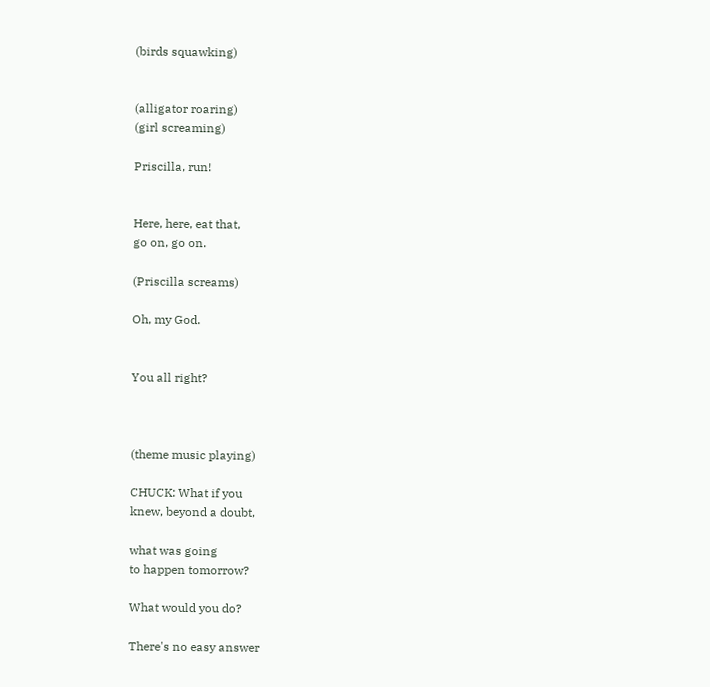(birds squawking)


(alligator roaring)
(girl screaming)

Priscilla, run!


Here, here, eat that,
go on, go on.

(Priscilla screams)

Oh, my God.


You all right?



(theme music playing)

CHUCK: What if you
knew, beyond a doubt,

what was going
to happen tomorrow?

What would you do?

There's no easy answer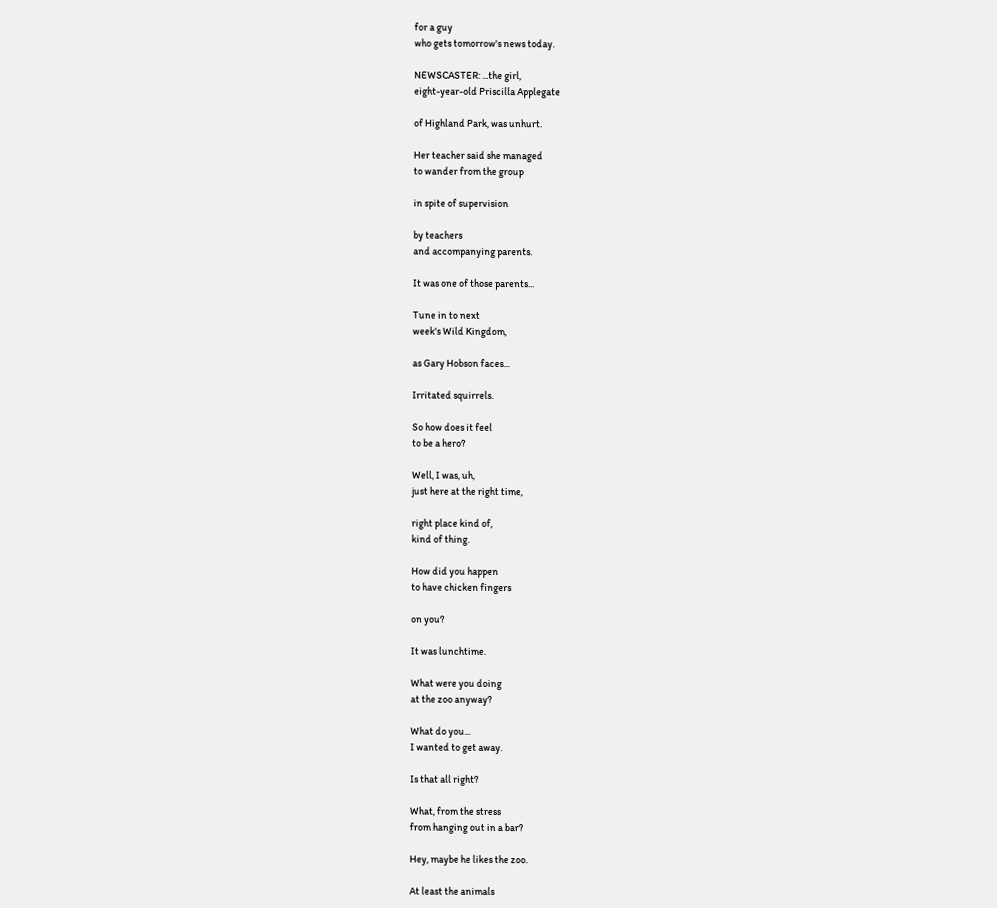for a guy
who gets tomorrow's news today.

NEWSCASTER: ...the girl,
eight-year-old Priscilla Applegate

of Highland Park, was unhurt.

Her teacher said she managed
to wander from the group

in spite of supervision

by teachers
and accompanying parents.

It was one of those parents...

Tune in to next
week's Wild Kingdom,

as Gary Hobson faces...

Irritated squirrels.

So how does it feel
to be a hero?

Well, I was, uh,
just here at the right time,

right place kind of,
kind of thing.

How did you happen
to have chicken fingers

on you?

It was lunchtime.

What were you doing
at the zoo anyway?

What do you...
I wanted to get away.

Is that all right?

What, from the stress
from hanging out in a bar?

Hey, maybe he likes the zoo.

At least the animals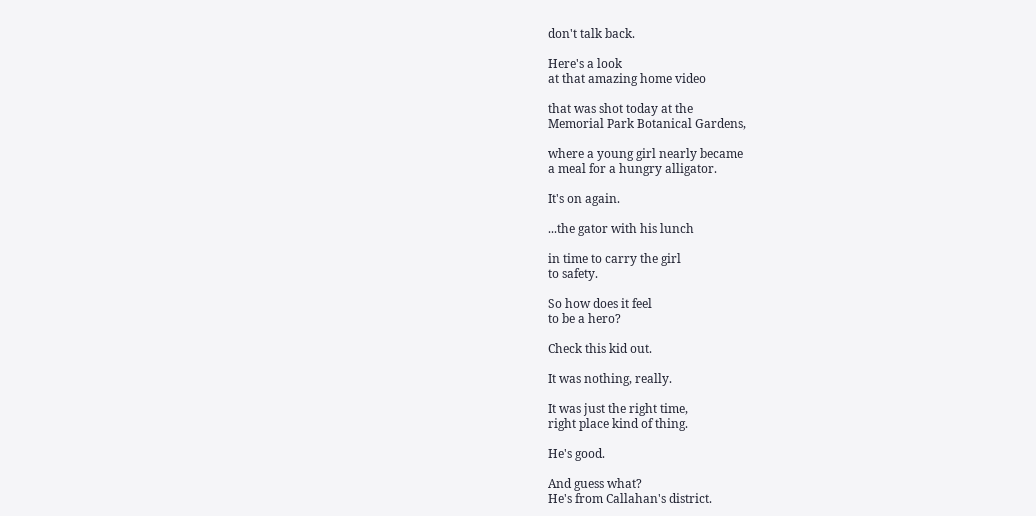don't talk back.

Here's a look
at that amazing home video

that was shot today at the
Memorial Park Botanical Gardens,

where a young girl nearly became
a meal for a hungry alligator.

It's on again.

...the gator with his lunch

in time to carry the girl
to safety.

So how does it feel
to be a hero?

Check this kid out.

It was nothing, really.

It was just the right time,
right place kind of thing.

He's good.

And guess what?
He's from Callahan's district.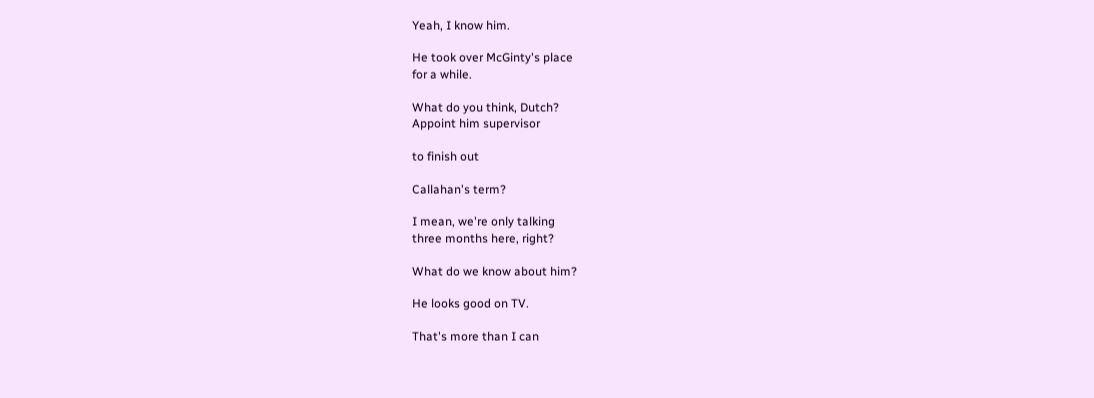Yeah, I know him.

He took over McGinty's place
for a while.

What do you think, Dutch?
Appoint him supervisor

to finish out

Callahan's term?

I mean, we're only talking
three months here, right?

What do we know about him?

He looks good on TV.

That's more than I can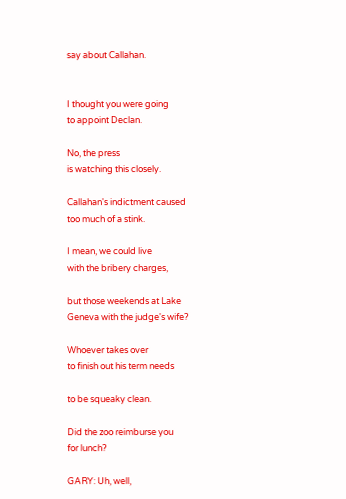say about Callahan.


I thought you were going
to appoint Declan.

No, the press
is watching this closely.

Callahan's indictment caused
too much of a stink.

I mean, we could live
with the bribery charges,

but those weekends at Lake
Geneva with the judge's wife?

Whoever takes over
to finish out his term needs

to be squeaky clean.

Did the zoo reimburse you
for lunch?

GARY: Uh, well,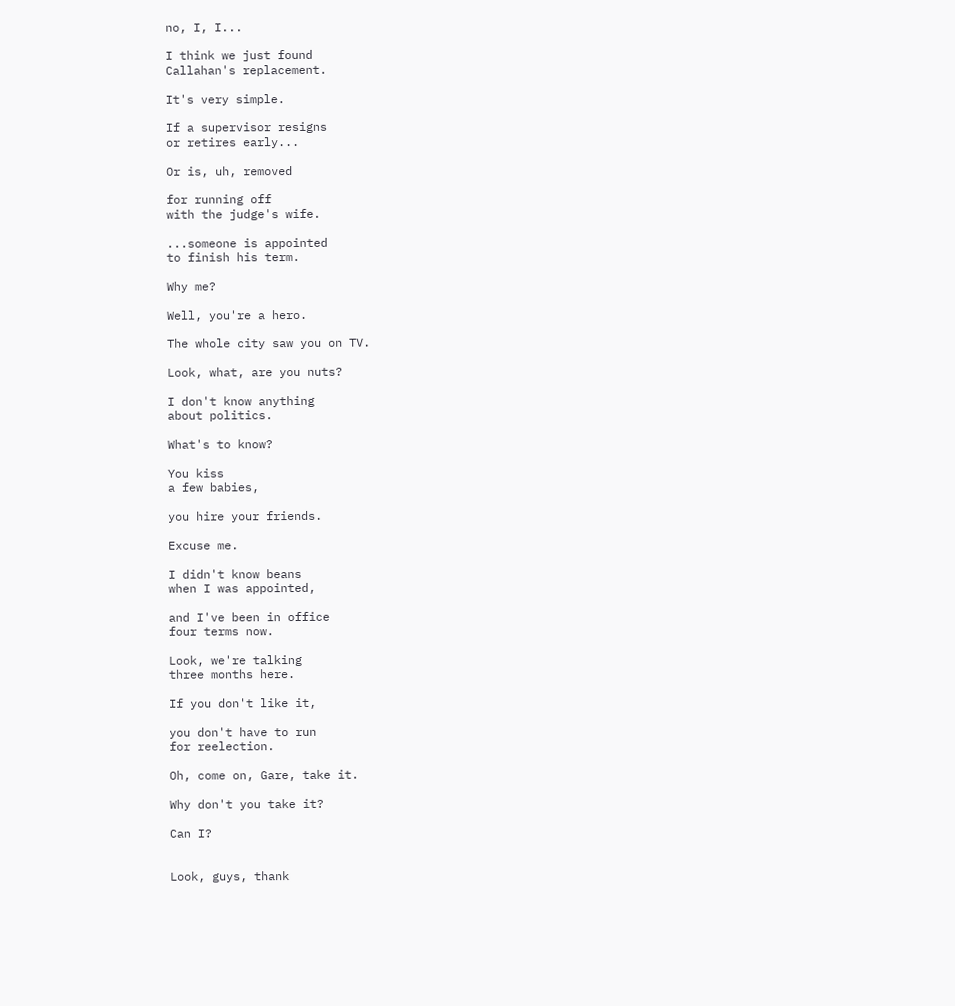no, I, I...

I think we just found
Callahan's replacement.

It's very simple.

If a supervisor resigns
or retires early...

Or is, uh, removed

for running off
with the judge's wife.

...someone is appointed
to finish his term.

Why me?

Well, you're a hero.

The whole city saw you on TV.

Look, what, are you nuts?

I don't know anything
about politics.

What's to know?

You kiss
a few babies,

you hire your friends.

Excuse me.

I didn't know beans
when I was appointed,

and I've been in office
four terms now.

Look, we're talking
three months here.

If you don't like it,

you don't have to run
for reelection.

Oh, come on, Gare, take it.

Why don't you take it?

Can I?


Look, guys, thank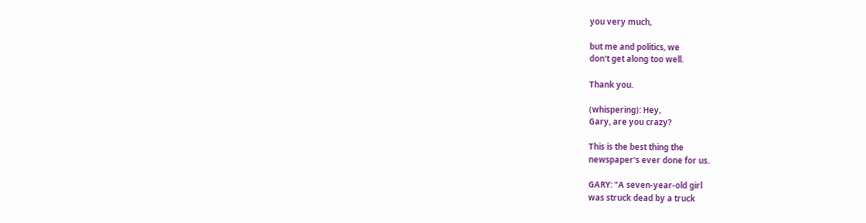you very much,

but me and politics, we
don't get along too well.

Thank you.

(whispering): Hey,
Gary, are you crazy?

This is the best thing the
newspaper's ever done for us.

GARY: "A seven-year-old girl
was struck dead by a truck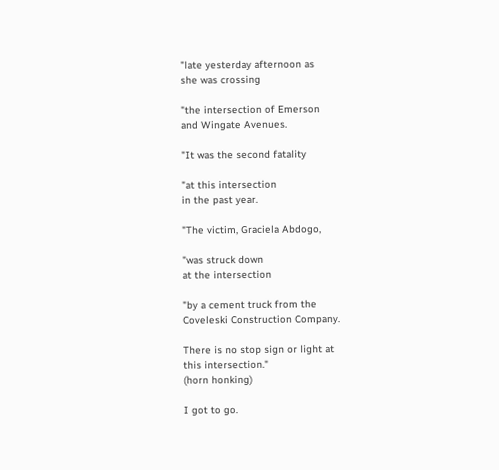"late yesterday afternoon as
she was crossing

"the intersection of Emerson
and Wingate Avenues.

"It was the second fatality

"at this intersection
in the past year.

"The victim, Graciela Abdogo,

"was struck down
at the intersection

"by a cement truck from the
Coveleski Construction Company.

There is no stop sign or light at
this intersection."
(horn honking)

I got to go.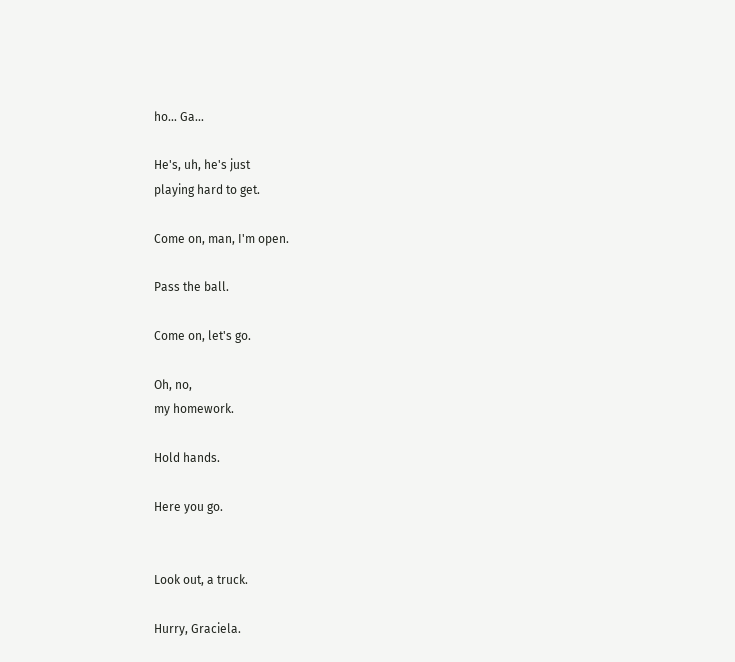ho... Ga...

He's, uh, he's just
playing hard to get.

Come on, man, I'm open.

Pass the ball.

Come on, let's go.

Oh, no,
my homework.

Hold hands.

Here you go.


Look out, a truck.

Hurry, Graciela.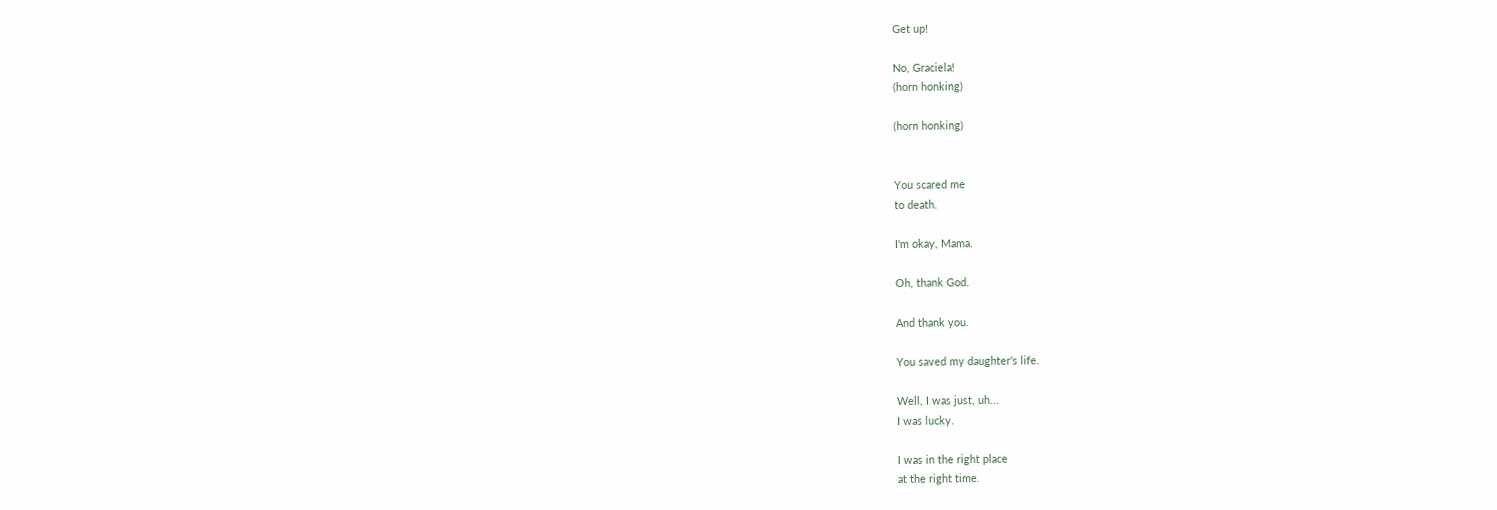Get up!

No, Graciela!
(horn honking)

(horn honking)


You scared me
to death.

I'm okay, Mama.

Oh, thank God.

And thank you.

You saved my daughter's life.

Well, I was just, uh...
I was lucky.

I was in the right place
at the right time.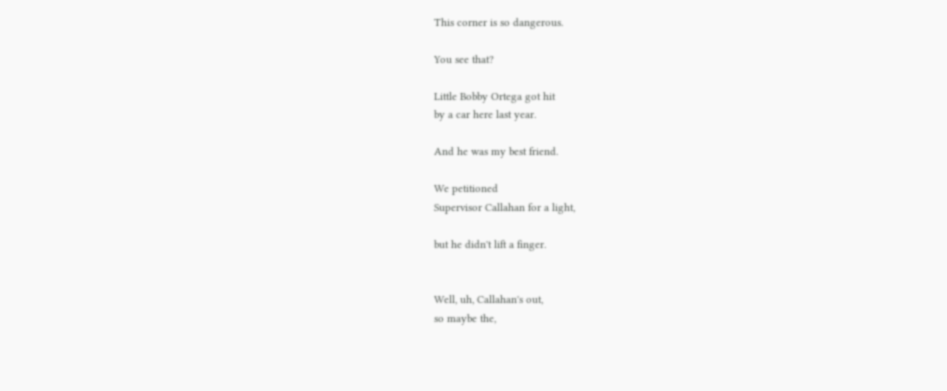This corner is so dangerous.

You see that?

Little Bobby Ortega got hit
by a car here last year.

And he was my best friend.

We petitioned
Supervisor Callahan for a light,

but he didn't lift a finger.


Well, uh, Callahan's out,
so maybe the,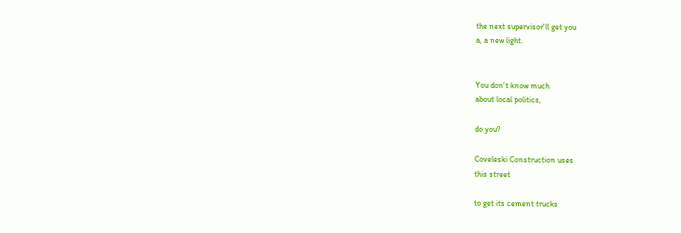the next supervisor'll get you
a, a new light.


You don't know much
about local politics,

do you?

Coveleski Construction uses
this street

to get its cement trucks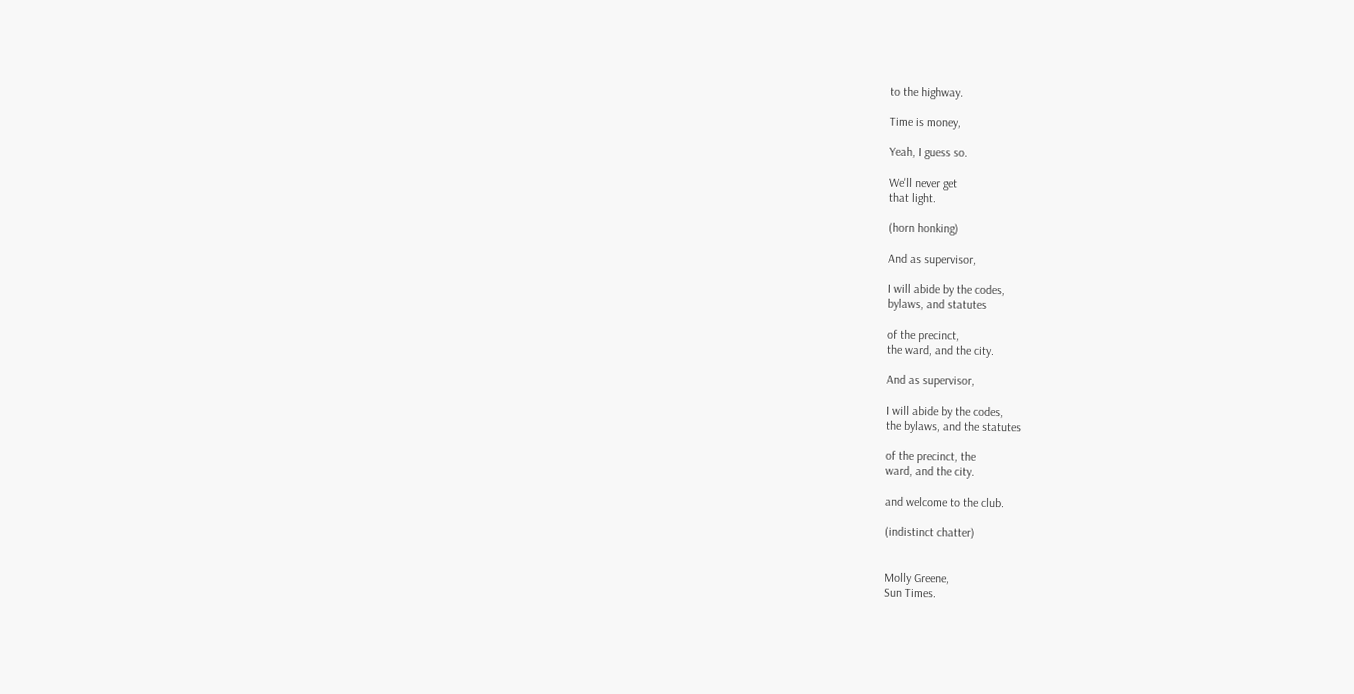to the highway.

Time is money,

Yeah, I guess so.

We'll never get
that light.

(horn honking)

And as supervisor,

I will abide by the codes,
bylaws, and statutes

of the precinct,
the ward, and the city.

And as supervisor,

I will abide by the codes,
the bylaws, and the statutes

of the precinct, the
ward, and the city.

and welcome to the club.

(indistinct chatter)


Molly Greene,
Sun Times.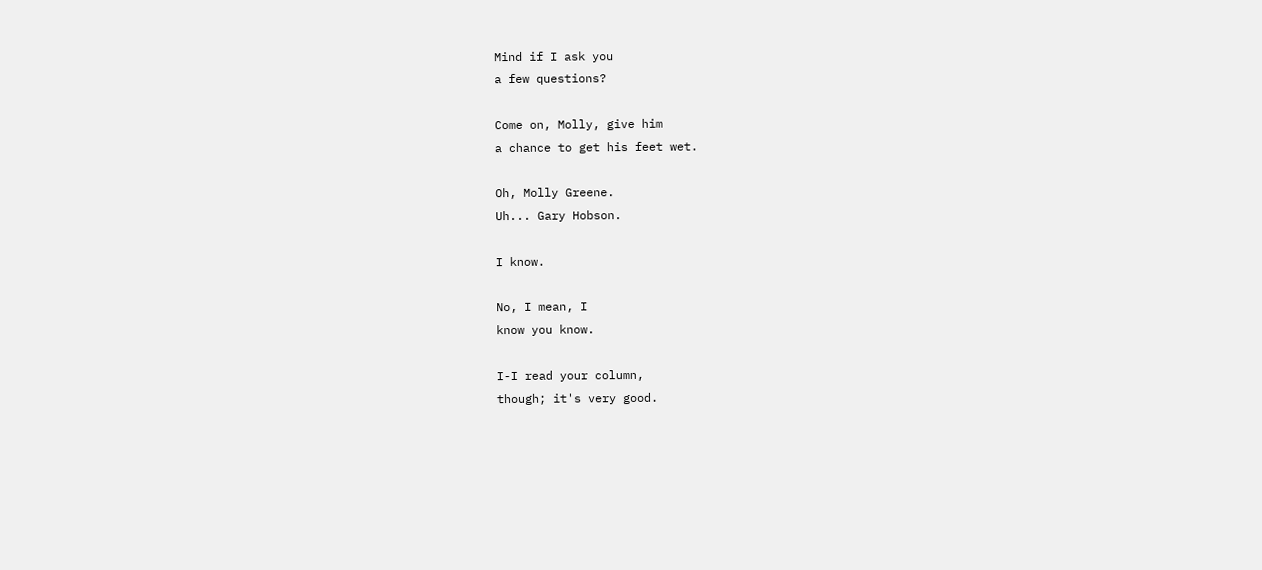Mind if I ask you
a few questions?

Come on, Molly, give him
a chance to get his feet wet.

Oh, Molly Greene.
Uh... Gary Hobson.

I know.

No, I mean, I
know you know.

I-I read your column,
though; it's very good.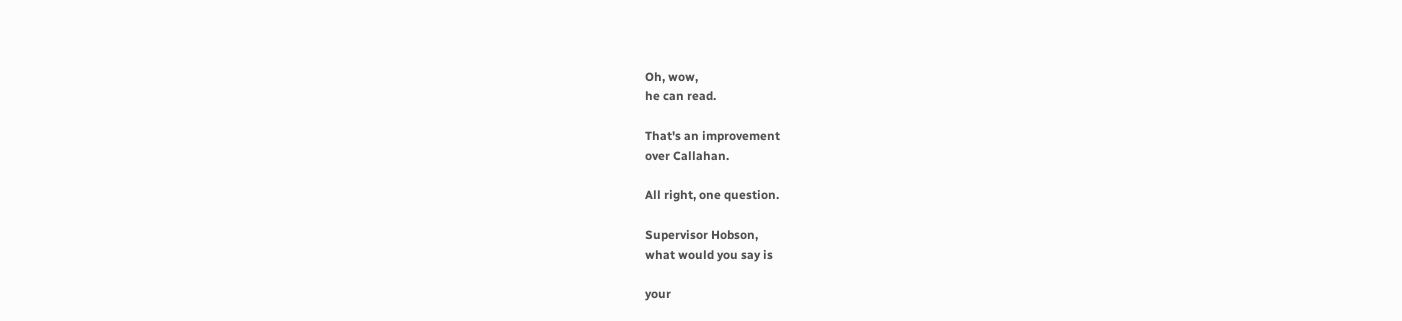Oh, wow,
he can read.

That's an improvement
over Callahan.

All right, one question.

Supervisor Hobson,
what would you say is

your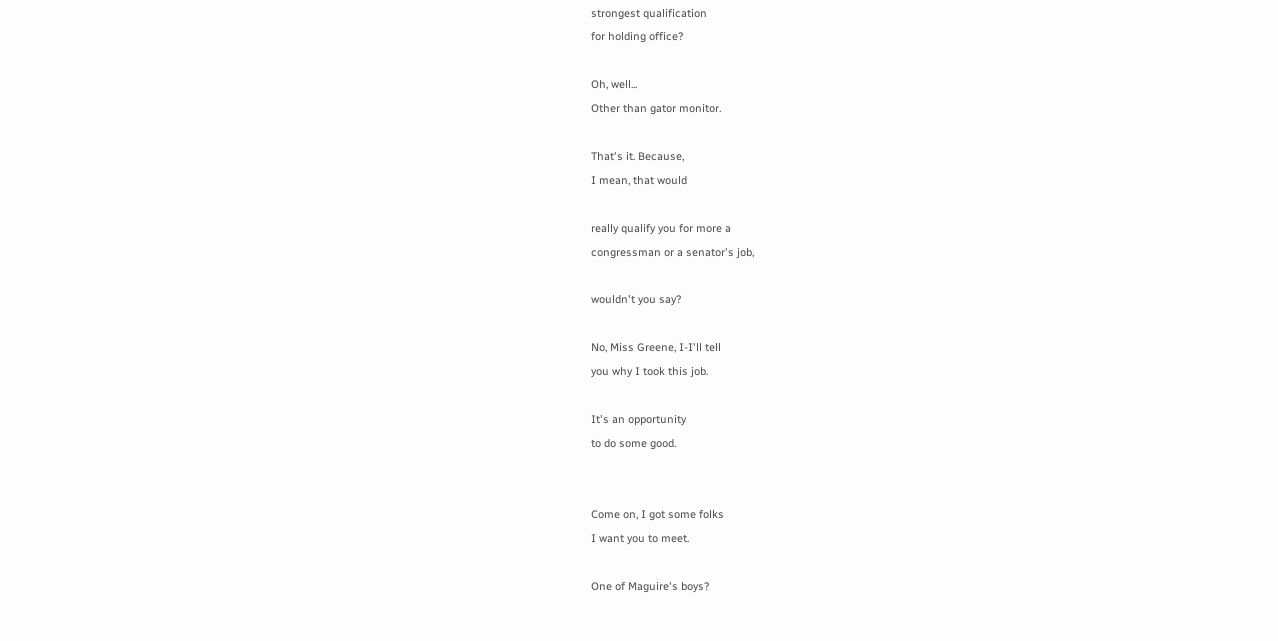strongest qualification
for holding office?

Oh, well...
Other than gator monitor.

That's it. Because,
I mean, that would

really qualify you for more a
congressman or a senator's job,

wouldn't you say?

No, Miss Greene, I-I'll tell
you why I took this job.

It's an opportunity
to do some good.


Come on, I got some folks
I want you to meet.

One of Maguire's boys?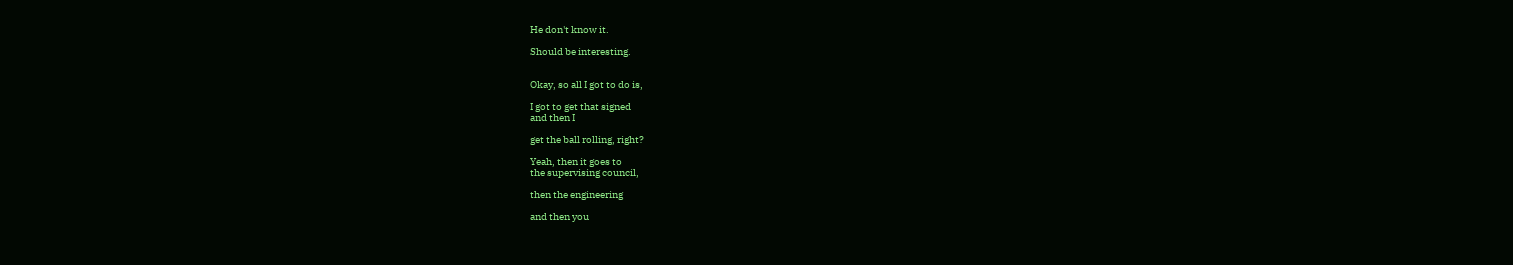He don't know it.

Should be interesting.


Okay, so all I got to do is,

I got to get that signed
and then I

get the ball rolling, right?

Yeah, then it goes to
the supervising council,

then the engineering

and then you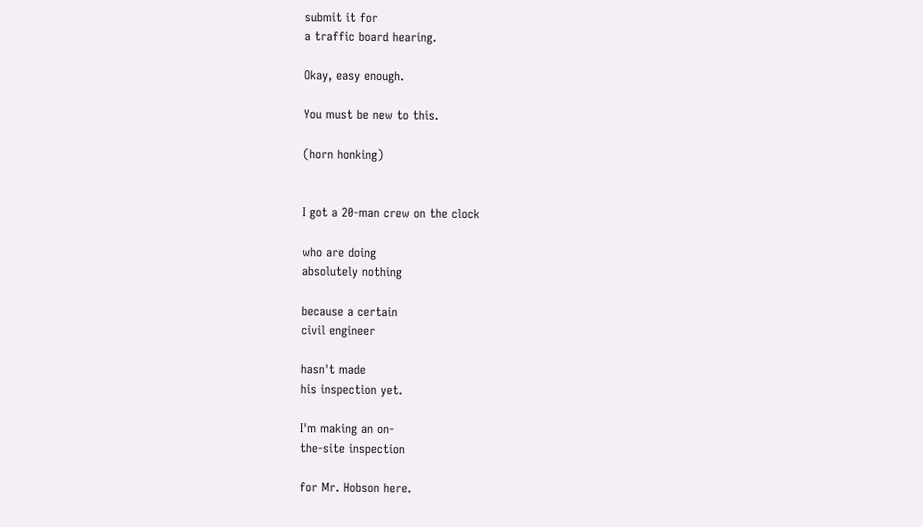submit it for
a traffic board hearing.

Okay, easy enough.

You must be new to this.

(horn honking)


I got a 20-man crew on the clock

who are doing
absolutely nothing

because a certain
civil engineer

hasn't made
his inspection yet.

I'm making an on-
the-site inspection

for Mr. Hobson here.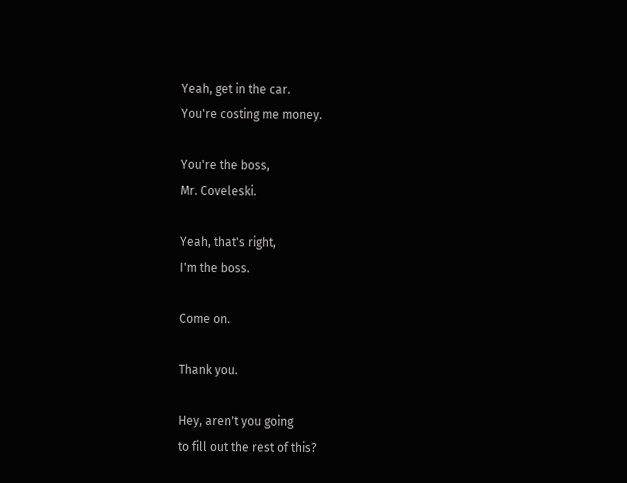Yeah, get in the car.
You're costing me money.

You're the boss,
Mr. Coveleski.

Yeah, that's right,
I'm the boss.

Come on.

Thank you.

Hey, aren't you going
to fill out the rest of this?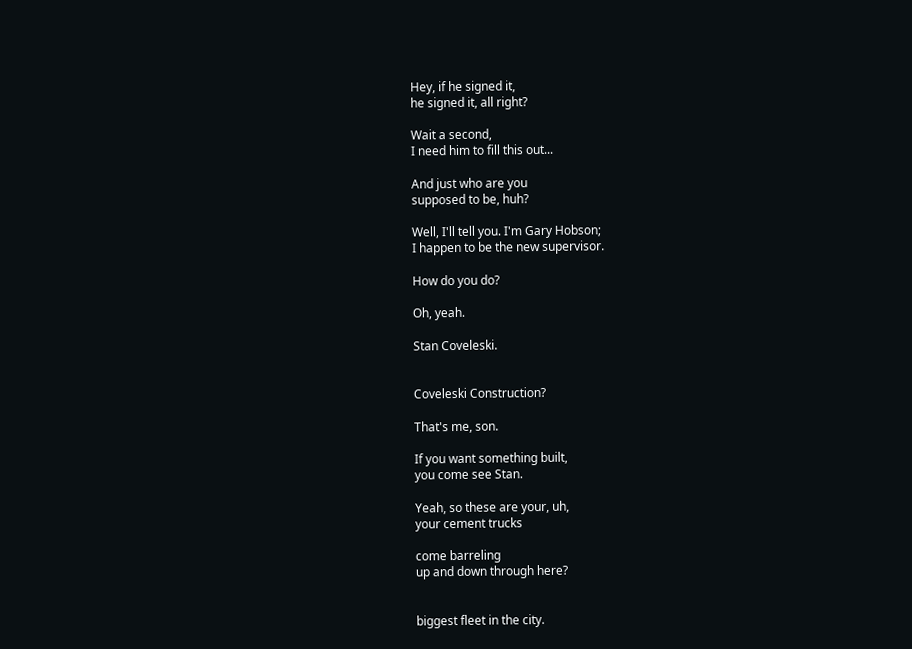Hey, if he signed it,
he signed it, all right?

Wait a second,
I need him to fill this out...

And just who are you
supposed to be, huh?

Well, I'll tell you. I'm Gary Hobson;
I happen to be the new supervisor.

How do you do?

Oh, yeah.

Stan Coveleski.


Coveleski Construction?

That's me, son.

If you want something built,
you come see Stan.

Yeah, so these are your, uh,
your cement trucks

come barreling
up and down through here?


biggest fleet in the city.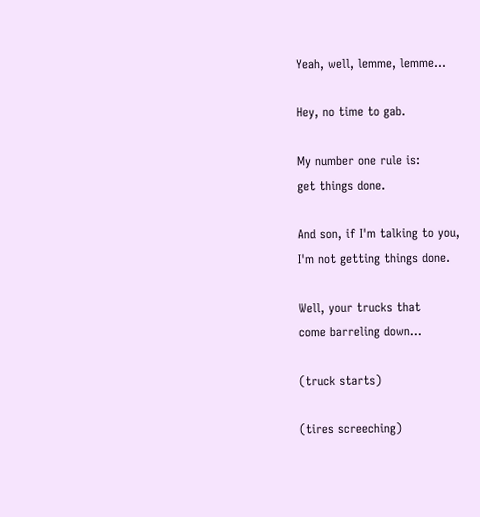Yeah, well, lemme, lemme...

Hey, no time to gab.

My number one rule is:
get things done.

And son, if I'm talking to you,
I'm not getting things done.

Well, your trucks that
come barreling down...

(truck starts)

(tires screeching)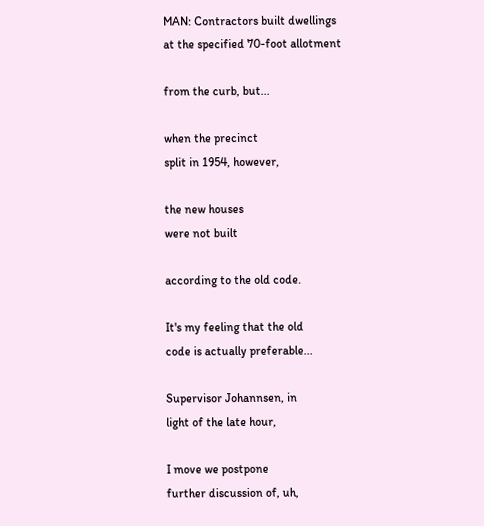MAN: Contractors built dwellings
at the specified 70-foot allotment

from the curb, but...

when the precinct
split in 1954, however,

the new houses
were not built

according to the old code.

It's my feeling that the old
code is actually preferable...

Supervisor Johannsen, in
light of the late hour,

I move we postpone
further discussion of, uh,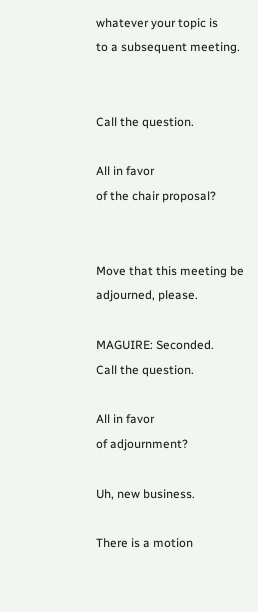whatever your topic is
to a subsequent meeting.


Call the question.

All in favor
of the chair proposal?


Move that this meeting be
adjourned, please.

MAGUIRE: Seconded.
Call the question.

All in favor
of adjournment?

Uh, new business.

There is a motion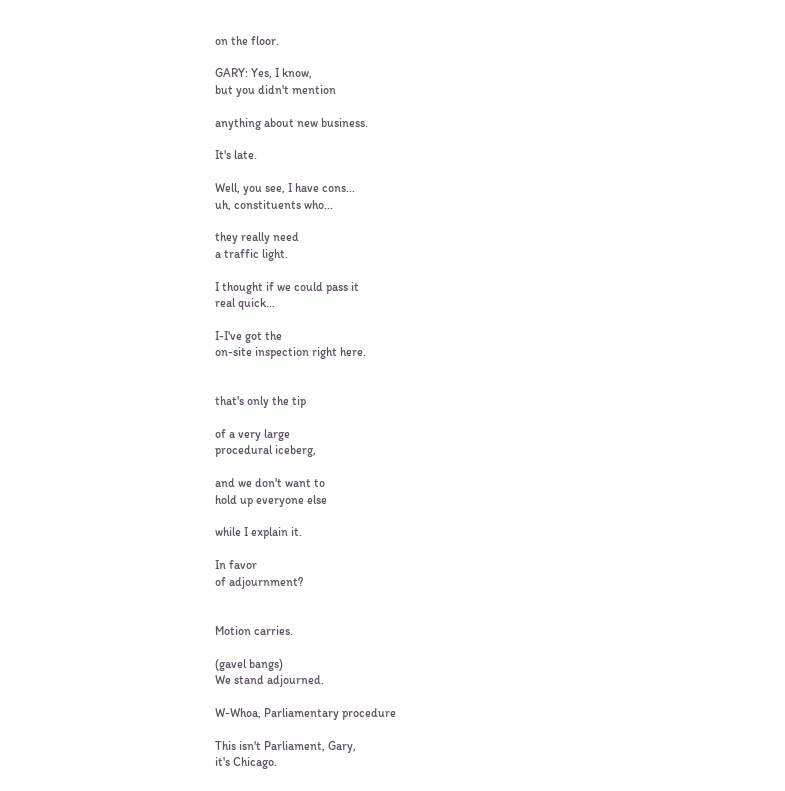on the floor.

GARY: Yes, I know,
but you didn't mention

anything about new business.

It's late.

Well, you see, I have cons...
uh, constituents who...

they really need
a traffic light.

I thought if we could pass it
real quick...

I-I've got the
on-site inspection right here.


that's only the tip

of a very large
procedural iceberg,

and we don't want to
hold up everyone else

while I explain it.

In favor
of adjournment?


Motion carries.

(gavel bangs)
We stand adjourned.

W-Whoa, Parliamentary procedure

This isn't Parliament, Gary,
it's Chicago.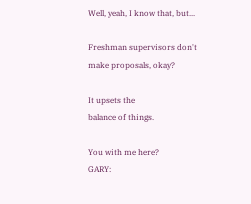Well, yeah, I know that, but...

Freshman supervisors don't
make proposals, okay?

It upsets the
balance of things.

You with me here?
GARY: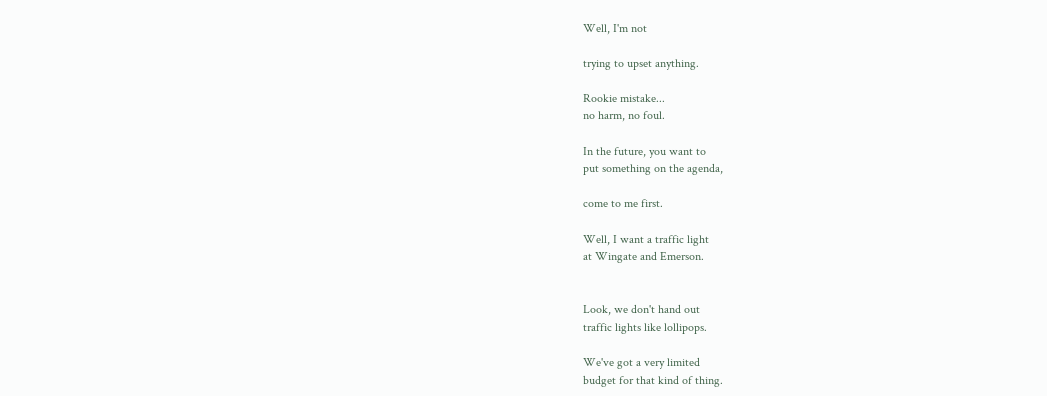Well, I'm not

trying to upset anything.

Rookie mistake...
no harm, no foul.

In the future, you want to
put something on the agenda,

come to me first.

Well, I want a traffic light
at Wingate and Emerson.


Look, we don't hand out
traffic lights like lollipops.

We've got a very limited
budget for that kind of thing.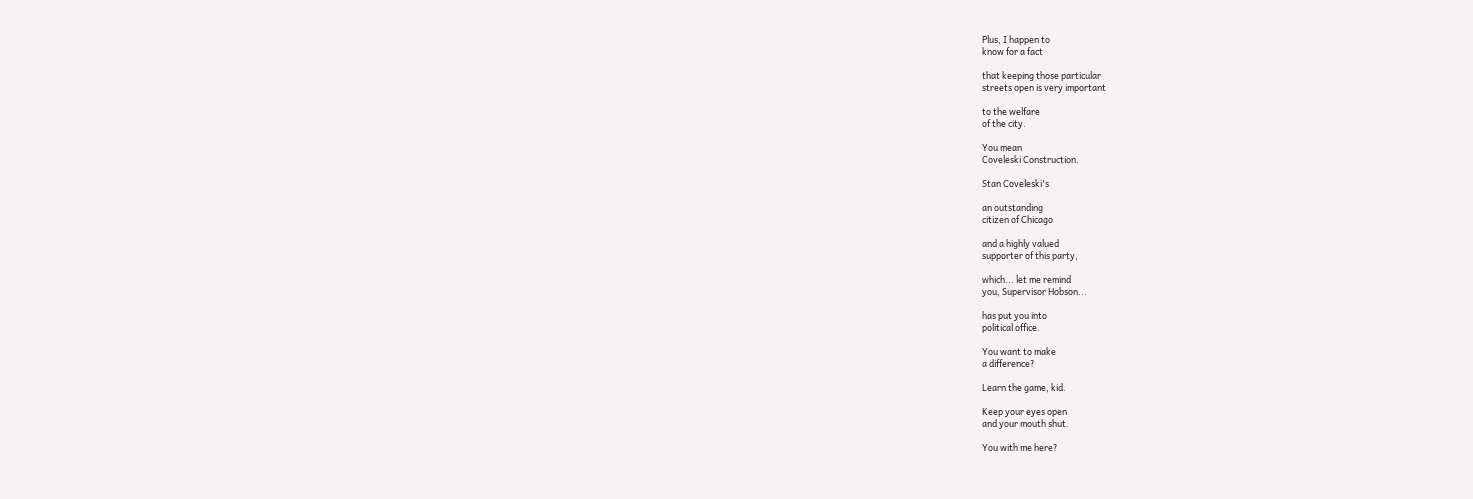Plus, I happen to
know for a fact

that keeping those particular
streets open is very important

to the welfare
of the city.

You mean
Coveleski Construction.

Stan Coveleski's

an outstanding
citizen of Chicago

and a highly valued
supporter of this party,

which... let me remind
you, Supervisor Hobson...

has put you into
political office.

You want to make
a difference?

Learn the game, kid.

Keep your eyes open
and your mouth shut.

You with me here?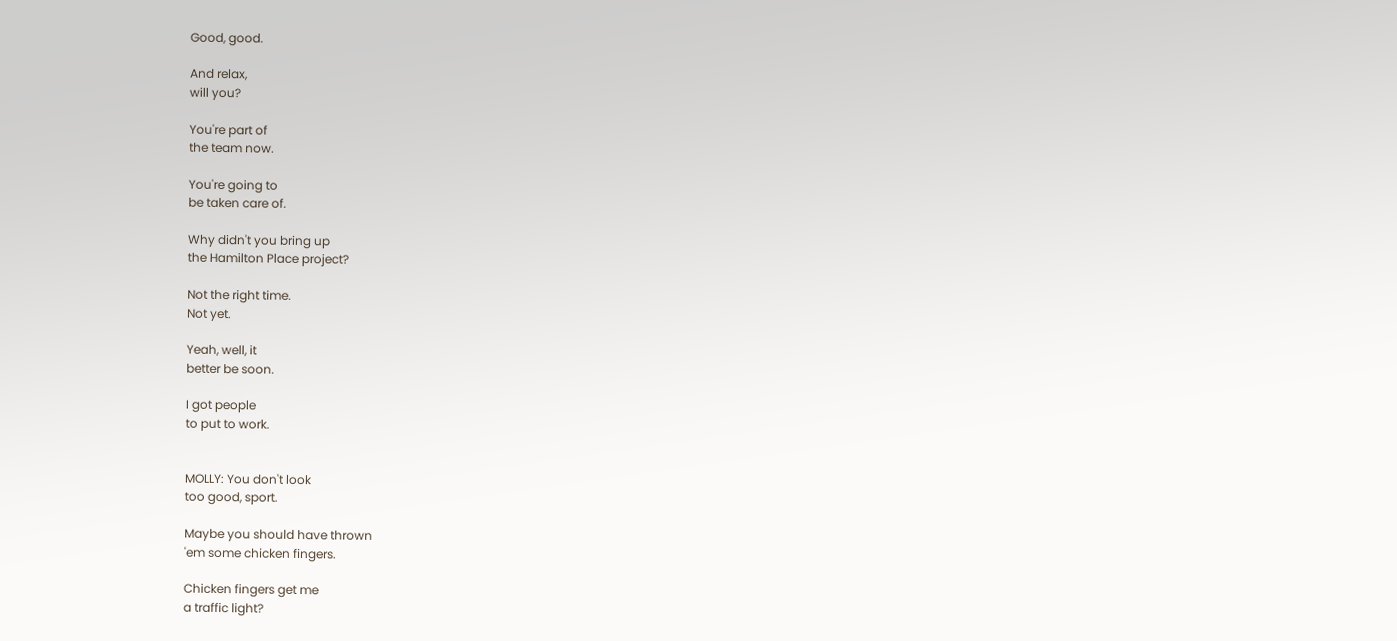Good, good.

And relax,
will you?

You're part of
the team now.

You're going to
be taken care of.

Why didn't you bring up
the Hamilton Place project?

Not the right time.
Not yet.

Yeah, well, it
better be soon.

I got people
to put to work.


MOLLY: You don't look
too good, sport.

Maybe you should have thrown
'em some chicken fingers.

Chicken fingers get me
a traffic light?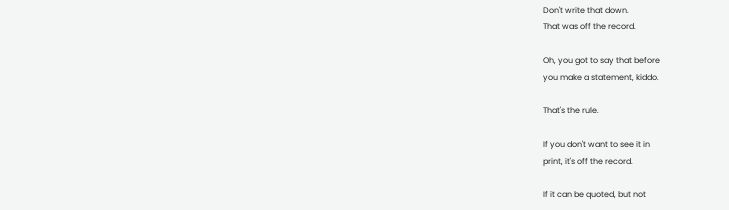Don't write that down.
That was off the record.

Oh, you got to say that before
you make a statement, kiddo.

That's the rule.

If you don't want to see it in
print, it's off the record.

If it can be quoted, but not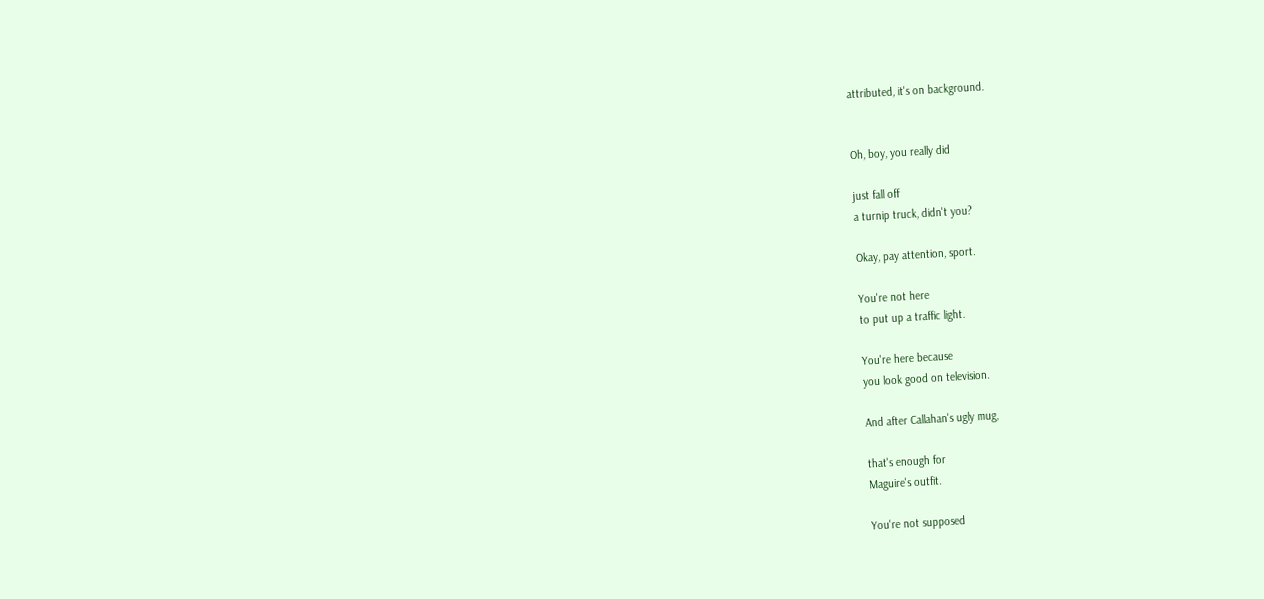attributed, it's on background.


Oh, boy, you really did

just fall off
a turnip truck, didn't you?

Okay, pay attention, sport.

You're not here
to put up a traffic light.

You're here because
you look good on television.

And after Callahan's ugly mug,

that's enough for
Maguire's outfit.

You're not supposed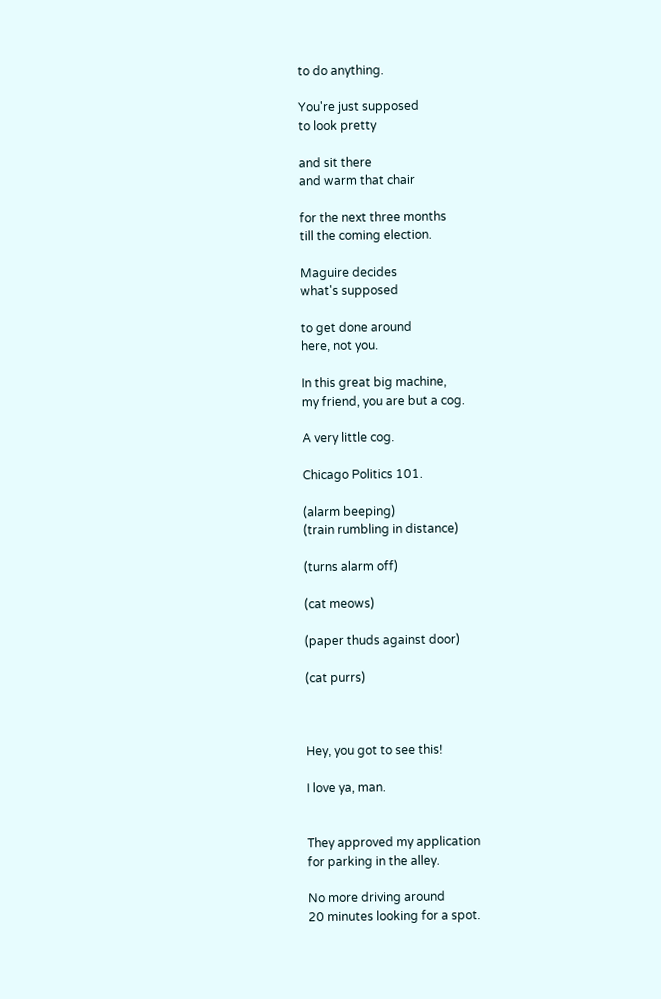to do anything.

You're just supposed
to look pretty

and sit there
and warm that chair

for the next three months
till the coming election.

Maguire decides
what's supposed

to get done around
here, not you.

In this great big machine,
my friend, you are but a cog.

A very little cog.

Chicago Politics 101.

(alarm beeping)
(train rumbling in distance)

(turns alarm off)

(cat meows)

(paper thuds against door)

(cat purrs)



Hey, you got to see this!

I love ya, man.


They approved my application
for parking in the alley.

No more driving around
20 minutes looking for a spot.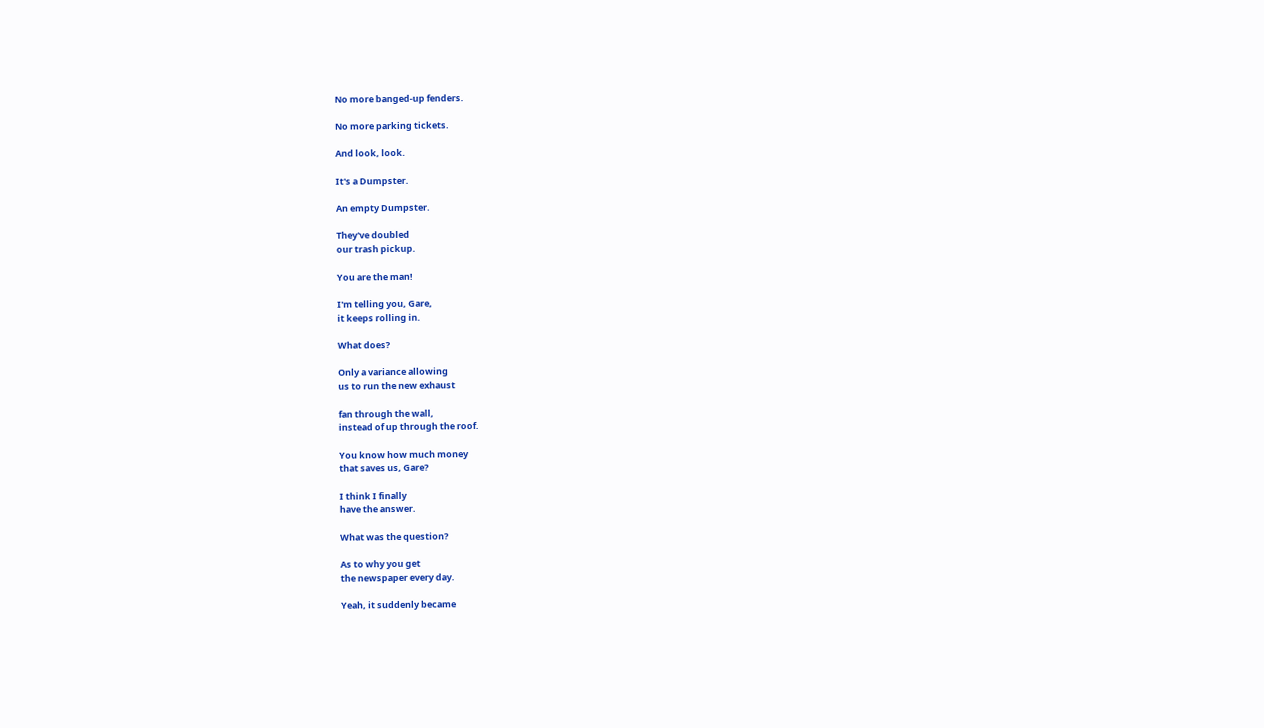No more banged-up fenders.

No more parking tickets.

And look, look.

It's a Dumpster.

An empty Dumpster.

They've doubled
our trash pickup.

You are the man!

I'm telling you, Gare,
it keeps rolling in.

What does?

Only a variance allowing
us to run the new exhaust

fan through the wall,
instead of up through the roof.

You know how much money
that saves us, Gare?

I think I finally
have the answer.

What was the question?

As to why you get
the newspaper every day.

Yeah, it suddenly became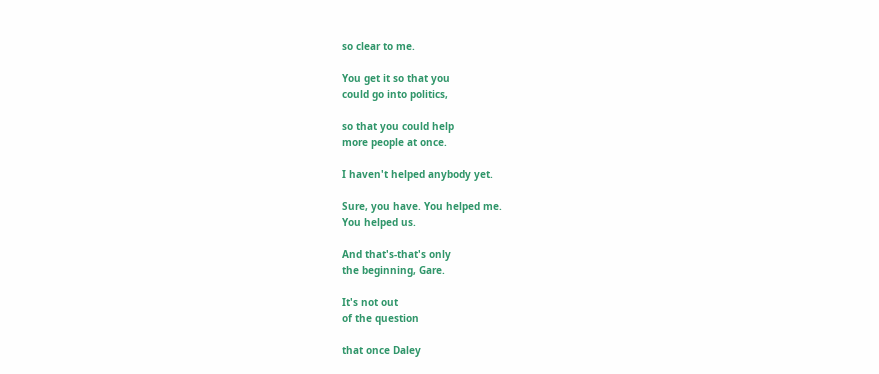so clear to me.

You get it so that you
could go into politics,

so that you could help
more people at once.

I haven't helped anybody yet.

Sure, you have. You helped me.
You helped us.

And that's-that's only
the beginning, Gare.

It's not out
of the question

that once Daley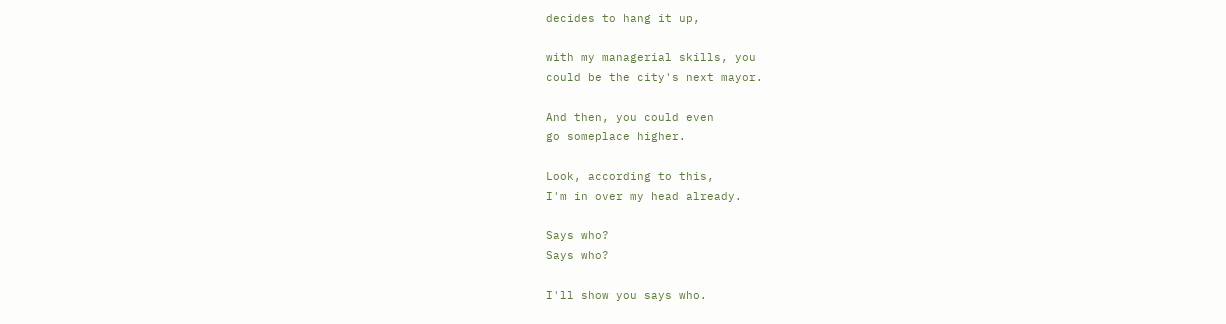decides to hang it up,

with my managerial skills, you
could be the city's next mayor.

And then, you could even
go someplace higher.

Look, according to this,
I'm in over my head already.

Says who?
Says who?

I'll show you says who.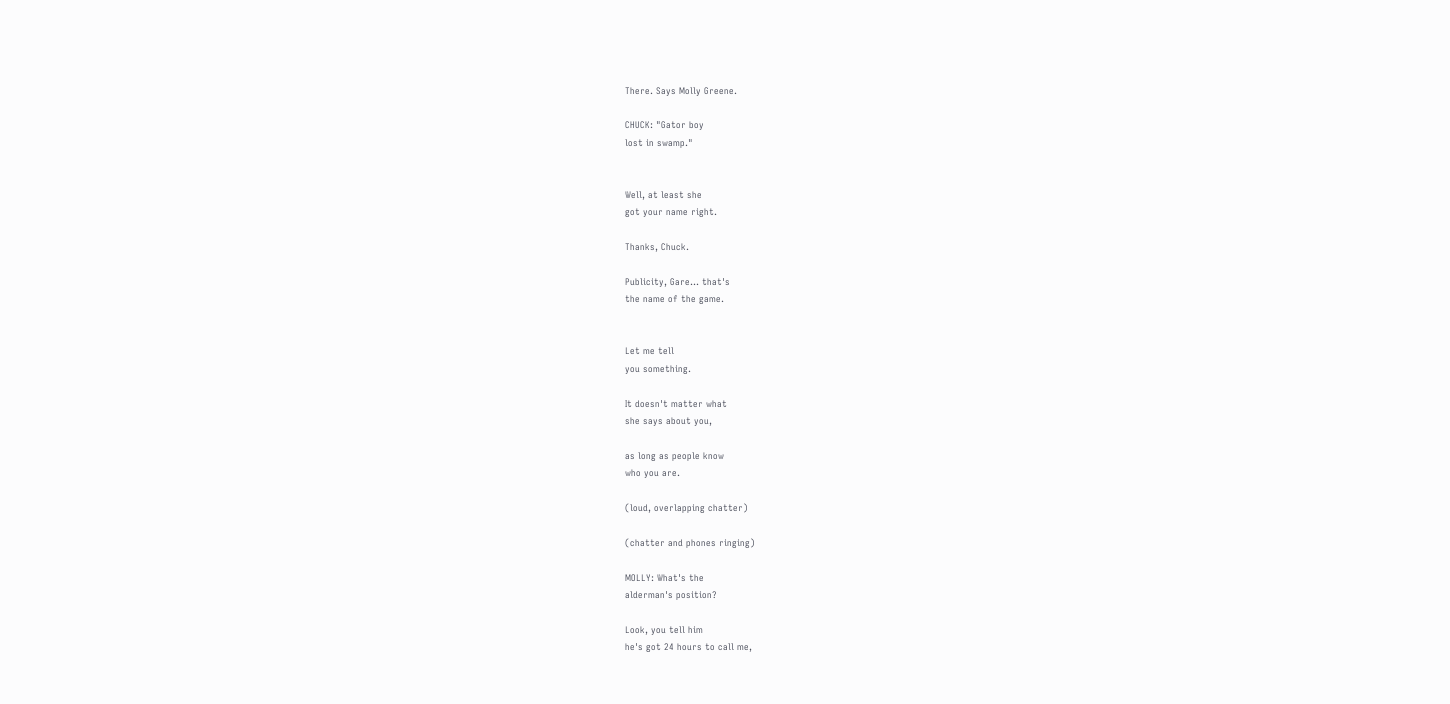There. Says Molly Greene.

CHUCK: "Gator boy
lost in swamp."


Well, at least she
got your name right.

Thanks, Chuck.

Publicity, Gare... that's
the name of the game.


Let me tell
you something.

It doesn't matter what
she says about you,

as long as people know
who you are.

(loud, overlapping chatter)

(chatter and phones ringing)

MOLLY: What's the
alderman's position?

Look, you tell him
he's got 24 hours to call me,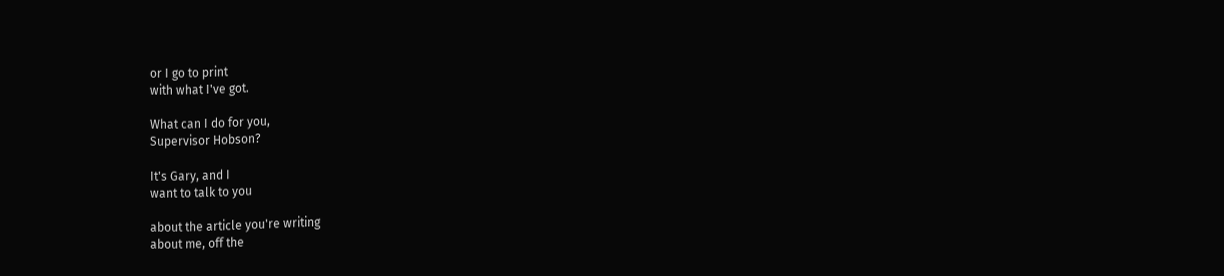or I go to print
with what I've got.

What can I do for you,
Supervisor Hobson?

It's Gary, and I
want to talk to you

about the article you're writing
about me, off the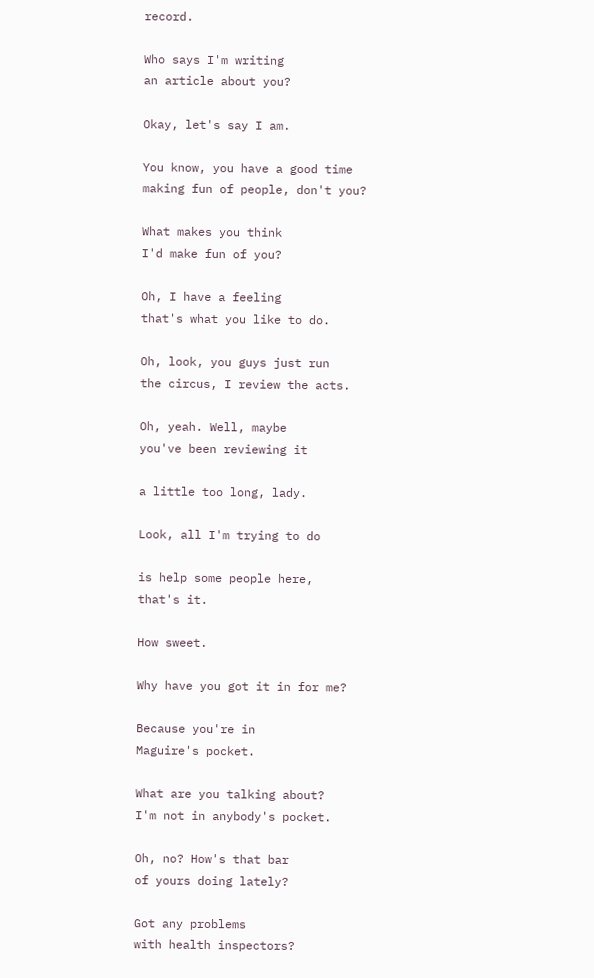record.

Who says I'm writing
an article about you?

Okay, let's say I am.

You know, you have a good time
making fun of people, don't you?

What makes you think
I'd make fun of you?

Oh, I have a feeling
that's what you like to do.

Oh, look, you guys just run
the circus, I review the acts.

Oh, yeah. Well, maybe
you've been reviewing it

a little too long, lady.

Look, all I'm trying to do

is help some people here,
that's it.

How sweet.

Why have you got it in for me?

Because you're in
Maguire's pocket.

What are you talking about?
I'm not in anybody's pocket.

Oh, no? How's that bar
of yours doing lately?

Got any problems
with health inspectors?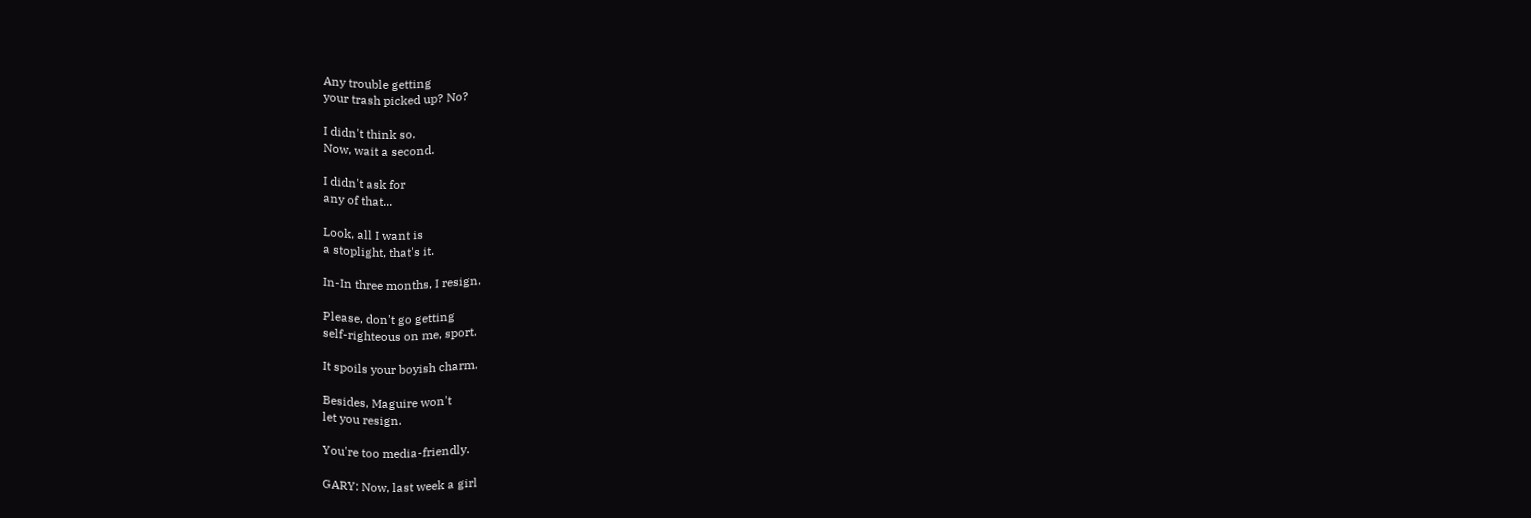Any trouble getting
your trash picked up? No?

I didn't think so.
Now, wait a second.

I didn't ask for
any of that...

Look, all I want is
a stoplight, that's it.

In-In three months, I resign.

Please, don't go getting
self-righteous on me, sport.

It spoils your boyish charm.

Besides, Maguire won't
let you resign.

You're too media-friendly.

GARY: Now, last week a girl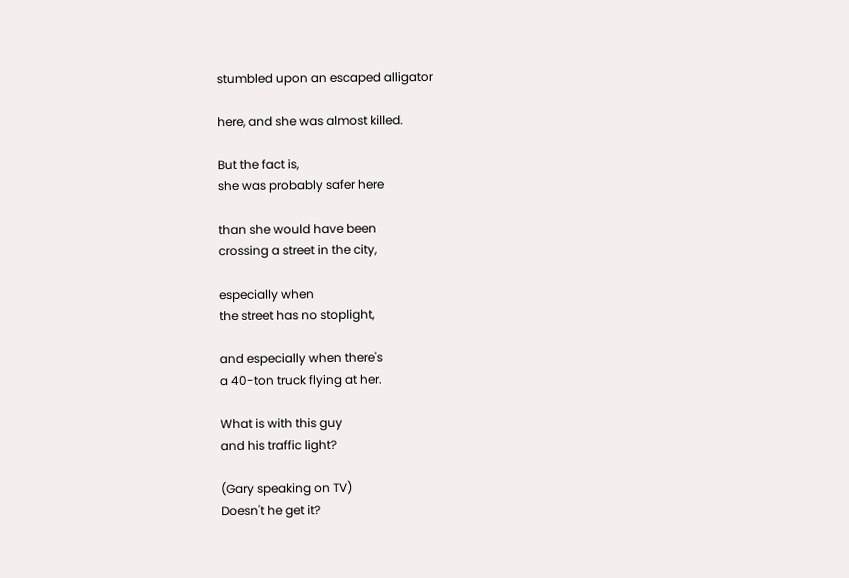stumbled upon an escaped alligator

here, and she was almost killed.

But the fact is,
she was probably safer here

than she would have been
crossing a street in the city,

especially when
the street has no stoplight,

and especially when there's
a 40-ton truck flying at her.

What is with this guy
and his traffic light?

(Gary speaking on TV)
Doesn't he get it?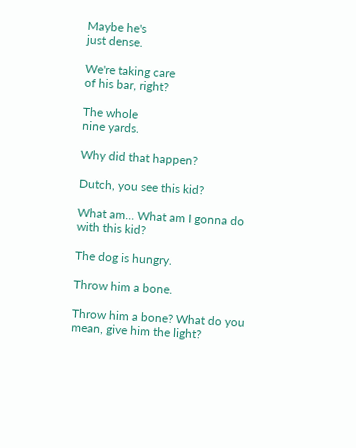Maybe he's
just dense.

We're taking care
of his bar, right?

The whole
nine yards.

Why did that happen?

Dutch, you see this kid?

What am... What am I gonna do
with this kid?

The dog is hungry.

Throw him a bone.

Throw him a bone? What do you
mean, give him the light?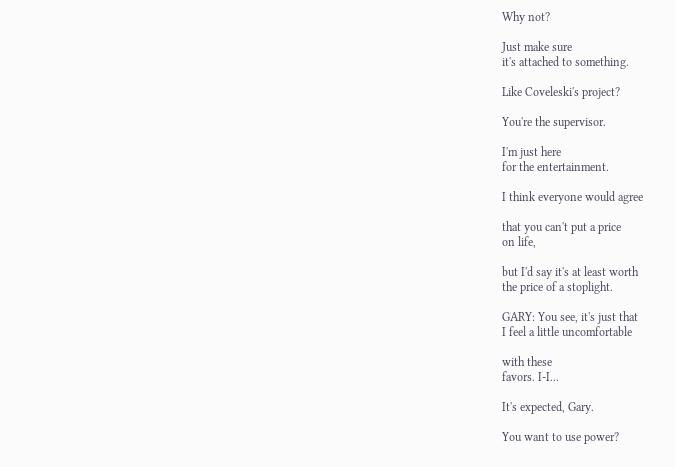Why not?

Just make sure
it's attached to something.

Like Coveleski's project?

You're the supervisor.

I'm just here
for the entertainment.

I think everyone would agree

that you can't put a price
on life,

but I'd say it's at least worth
the price of a stoplight.

GARY: You see, it's just that
I feel a little uncomfortable

with these
favors. I-I...

It's expected, Gary.

You want to use power?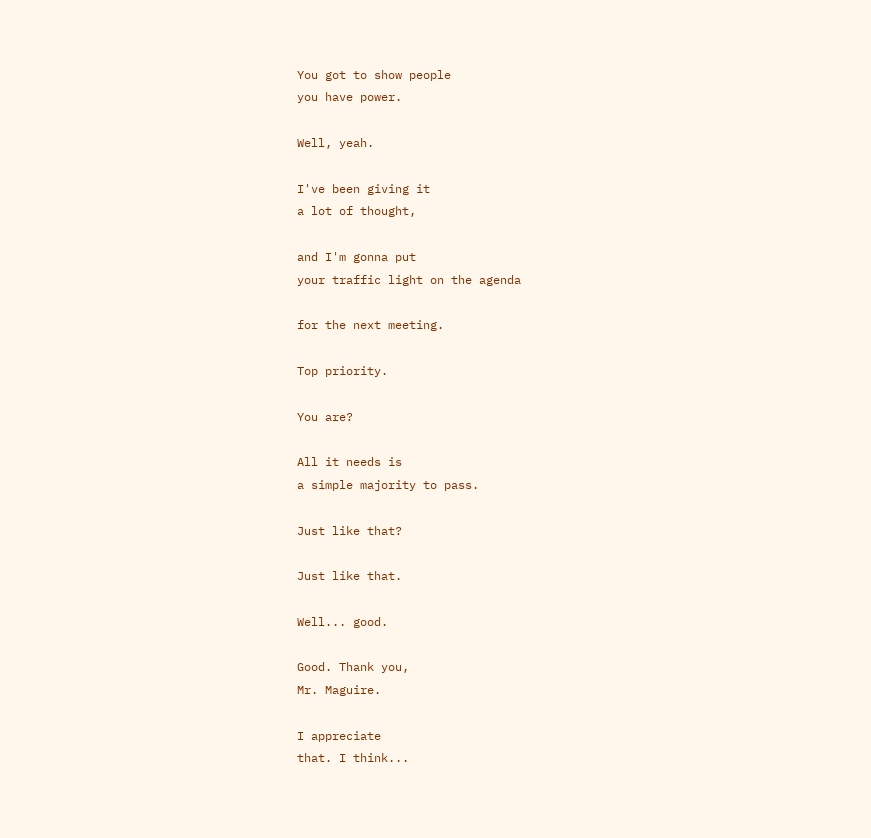You got to show people
you have power.

Well, yeah.

I've been giving it
a lot of thought,

and I'm gonna put
your traffic light on the agenda

for the next meeting.

Top priority.

You are?

All it needs is
a simple majority to pass.

Just like that?

Just like that.

Well... good.

Good. Thank you,
Mr. Maguire.

I appreciate
that. I think...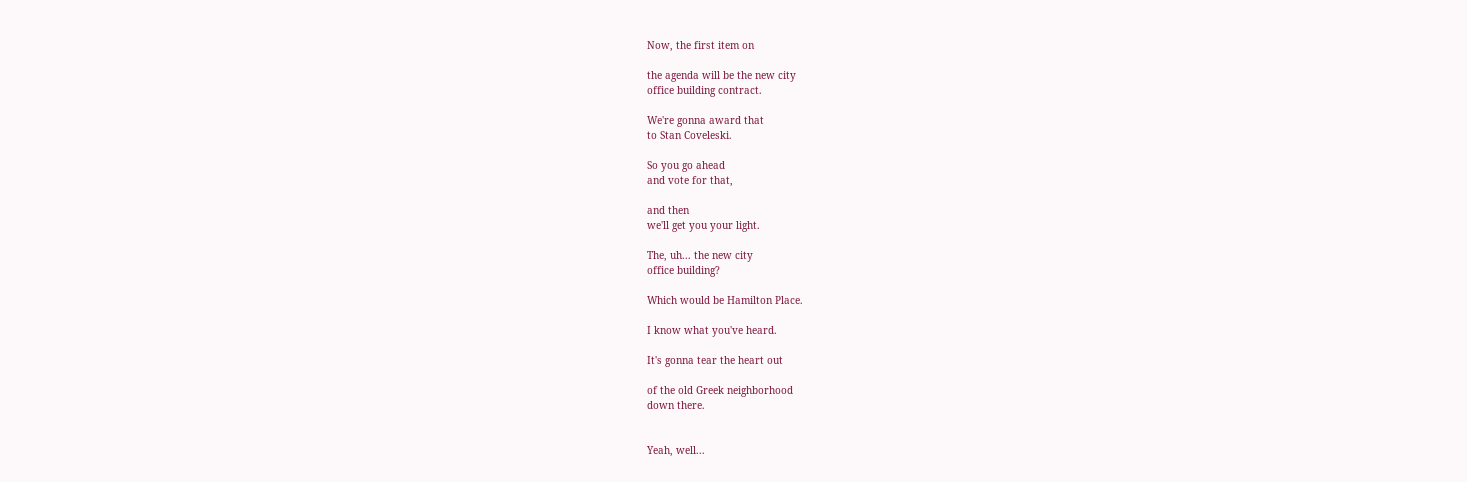Now, the first item on

the agenda will be the new city
office building contract.

We're gonna award that
to Stan Coveleski.

So you go ahead
and vote for that,

and then
we'll get you your light.

The, uh... the new city
office building?

Which would be Hamilton Place.

I know what you've heard.

It's gonna tear the heart out

of the old Greek neighborhood
down there.


Yeah, well...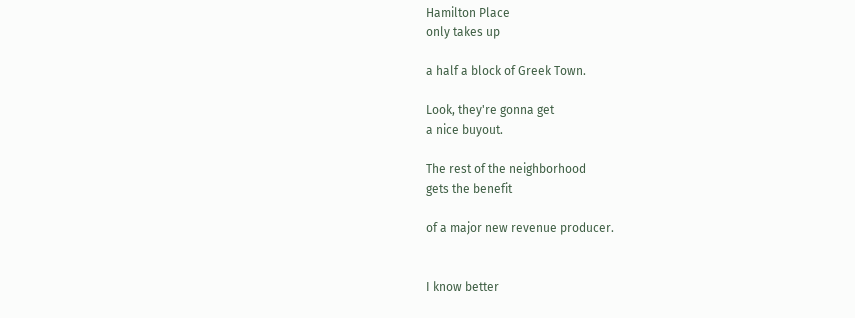Hamilton Place
only takes up

a half a block of Greek Town.

Look, they're gonna get
a nice buyout.

The rest of the neighborhood
gets the benefit

of a major new revenue producer.


I know better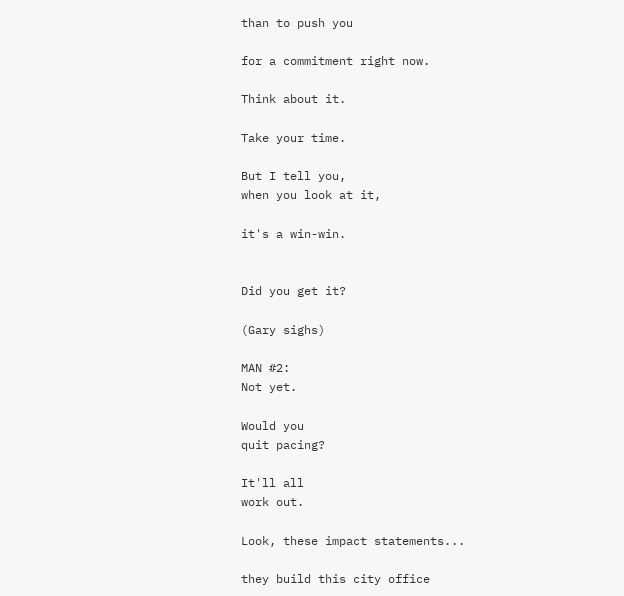than to push you

for a commitment right now.

Think about it.

Take your time.

But I tell you,
when you look at it,

it's a win-win.


Did you get it?

(Gary sighs)

MAN #2:
Not yet.

Would you
quit pacing?

It'll all
work out.

Look, these impact statements...

they build this city office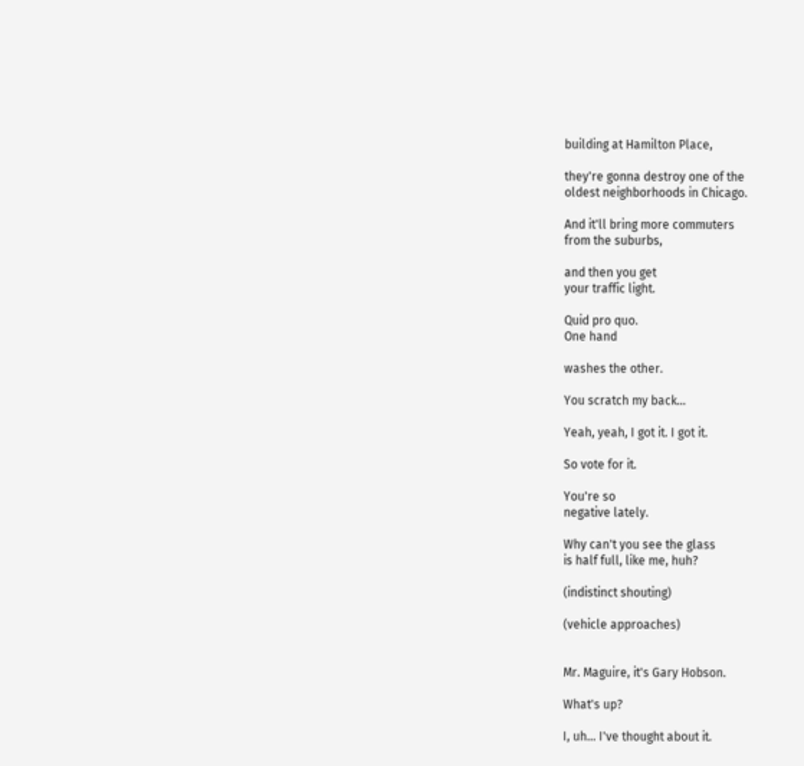building at Hamilton Place,

they're gonna destroy one of the
oldest neighborhoods in Chicago.

And it'll bring more commuters
from the suburbs,

and then you get
your traffic light.

Quid pro quo.
One hand

washes the other.

You scratch my back...

Yeah, yeah, I got it. I got it.

So vote for it.

You're so
negative lately.

Why can't you see the glass
is half full, like me, huh?

(indistinct shouting)

(vehicle approaches)


Mr. Maguire, it's Gary Hobson.

What's up?

I, uh... I've thought about it.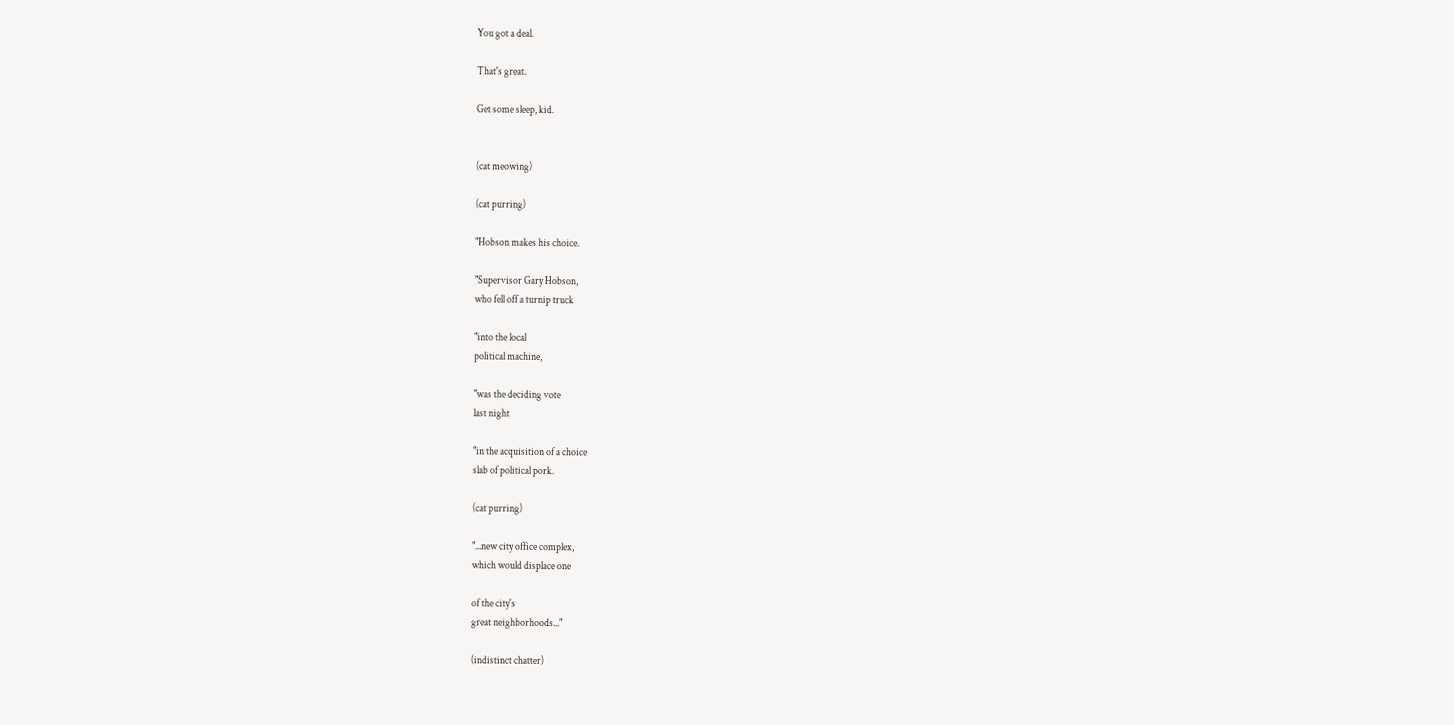You got a deal.

That's great.

Get some sleep, kid.


(cat meowing)

(cat purring)

"Hobson makes his choice.

"Supervisor Gary Hobson,
who fell off a turnip truck

"into the local
political machine,

"was the deciding vote
last night

"in the acquisition of a choice
slab of political pork.

(cat purring)

"...new city office complex,
which would displace one

of the city's
great neighborhoods..."

(indistinct chatter)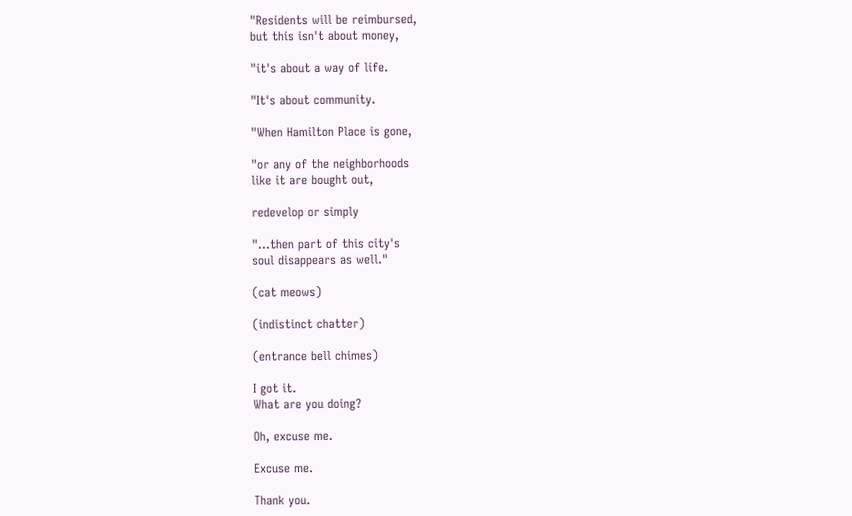"Residents will be reimbursed,
but this isn't about money,

"it's about a way of life.

"It's about community.

"When Hamilton Place is gone,

"or any of the neighborhoods
like it are bought out,

redevelop or simply

"...then part of this city's
soul disappears as well."

(cat meows)

(indistinct chatter)

(entrance bell chimes)

I got it.
What are you doing?

Oh, excuse me.

Excuse me.

Thank you.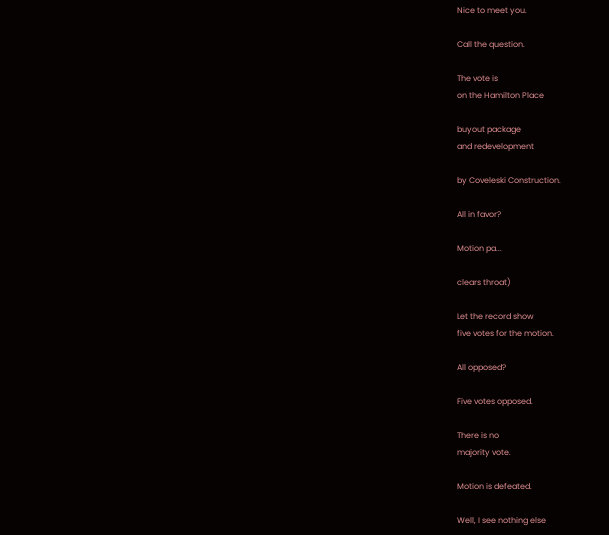Nice to meet you.

Call the question.

The vote is
on the Hamilton Place

buyout package
and redevelopment

by Coveleski Construction.

All in favor?

Motion pa...

clears throat)

Let the record show
five votes for the motion.

All opposed?

Five votes opposed.

There is no
majority vote.

Motion is defeated.

Well, I see nothing else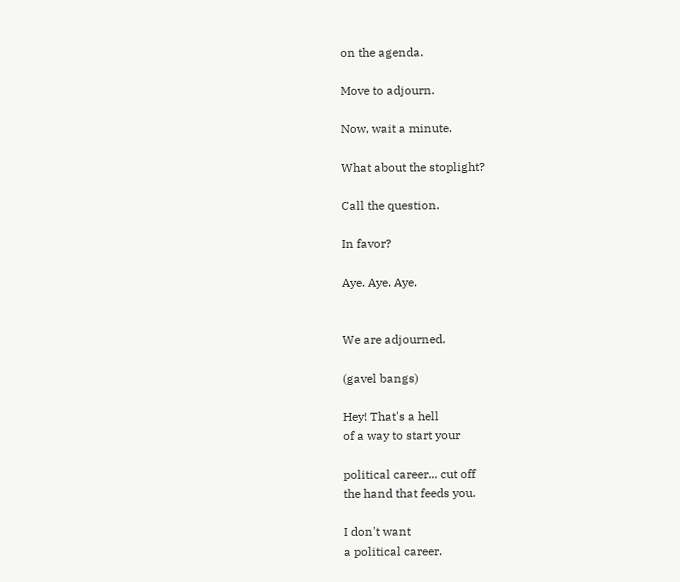on the agenda.

Move to adjourn.

Now, wait a minute.

What about the stoplight?

Call the question.

In favor?

Aye. Aye. Aye.


We are adjourned.

(gavel bangs)

Hey! That's a hell
of a way to start your

political career... cut off
the hand that feeds you.

I don't want
a political career.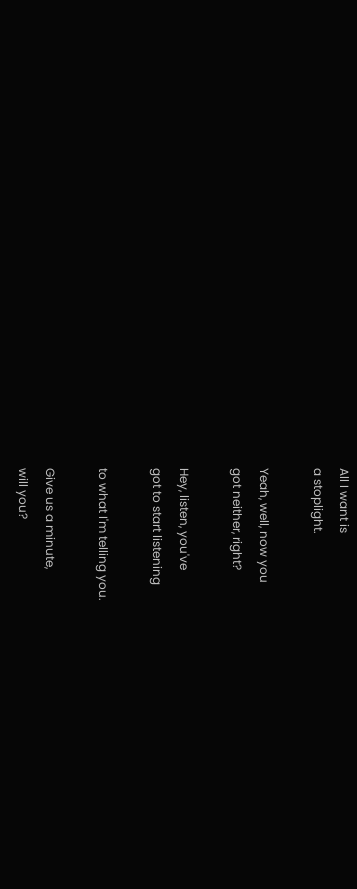All I want is
a stoplight.

Yeah, well, now you
got neither, right?

Hey, listen, you've
got to start listening

to what I'm telling you.

Give us a minute,
will you?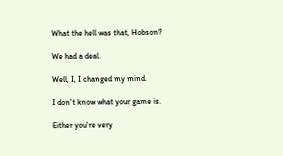What the hell was that, Hobson?

We had a deal.

Well, I, I changed my mind.

I don't know what your game is.

Either you're very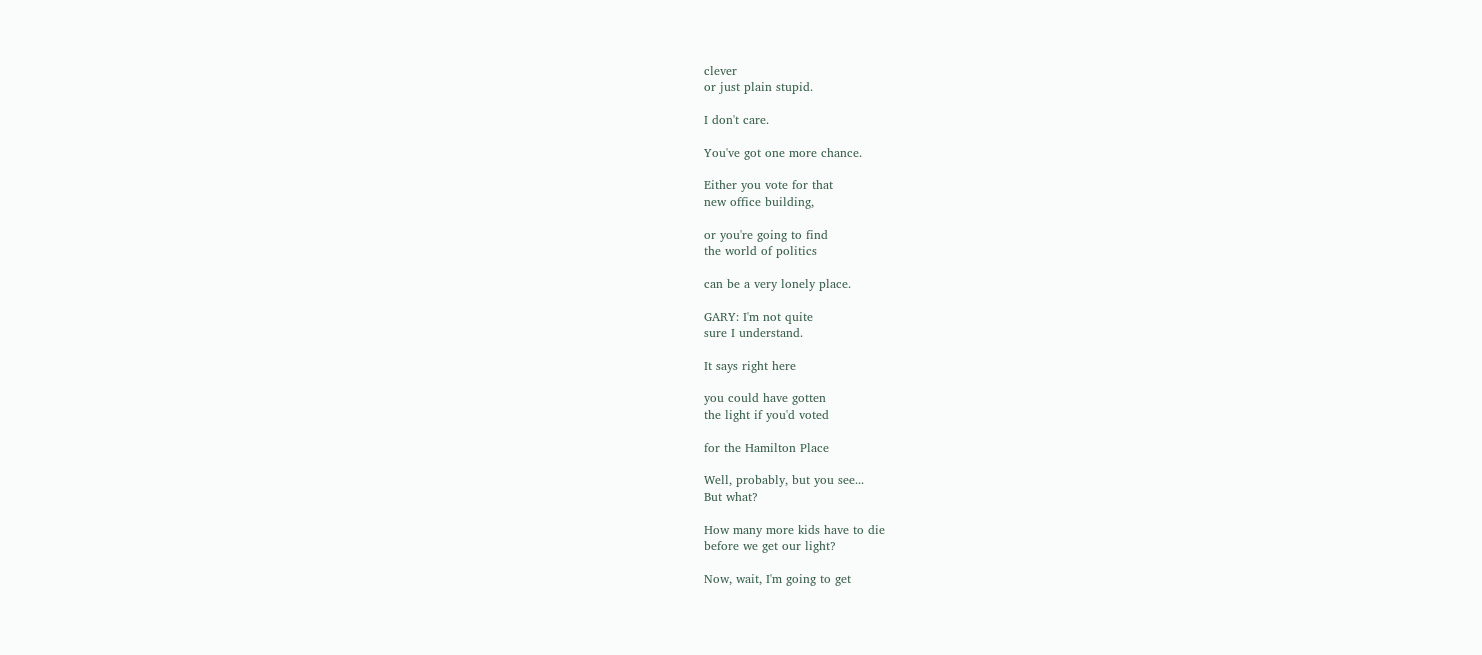clever
or just plain stupid.

I don't care.

You've got one more chance.

Either you vote for that
new office building,

or you're going to find
the world of politics

can be a very lonely place.

GARY: I'm not quite
sure I understand.

It says right here

you could have gotten
the light if you'd voted

for the Hamilton Place

Well, probably, but you see...
But what?

How many more kids have to die
before we get our light?

Now, wait, I'm going to get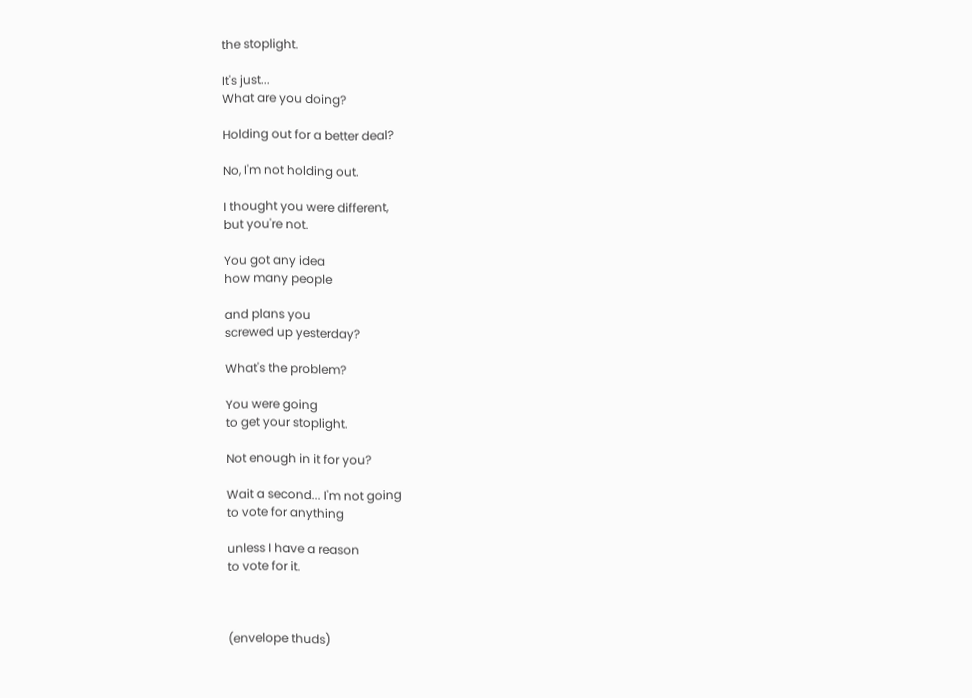the stoplight.

It's just...
What are you doing?

Holding out for a better deal?

No, I'm not holding out.

I thought you were different,
but you're not.

You got any idea
how many people

and plans you
screwed up yesterday?

What's the problem?

You were going
to get your stoplight.

Not enough in it for you?

Wait a second... I'm not going
to vote for anything

unless I have a reason
to vote for it.



(envelope thuds)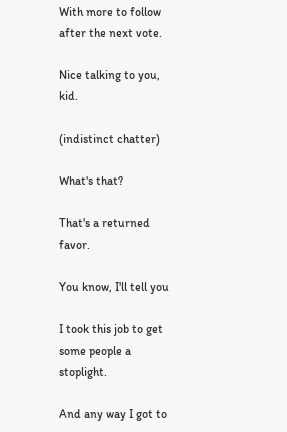With more to follow
after the next vote.

Nice talking to you, kid.

(indistinct chatter)

What's that?

That's a returned favor.

You know, I'll tell you

I took this job to get
some people a stoplight.

And any way I got to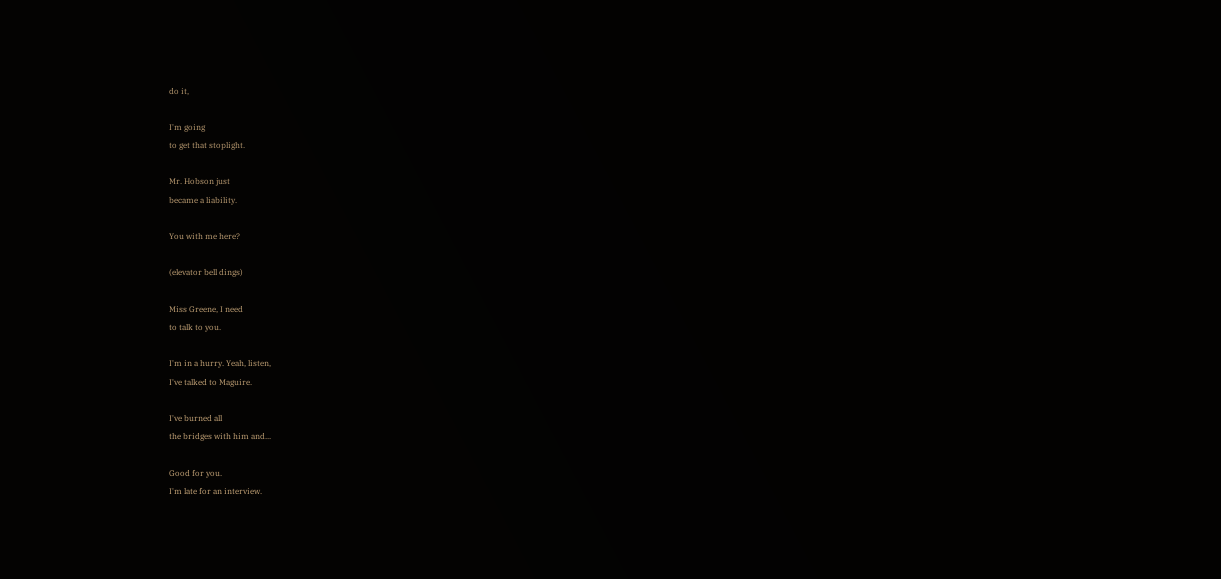do it,

I'm going
to get that stoplight.

Mr. Hobson just
became a liability.

You with me here?

(elevator bell dings)

Miss Greene, I need
to talk to you.

I'm in a hurry. Yeah, listen,
I've talked to Maguire.

I've burned all
the bridges with him and...

Good for you.
I'm late for an interview.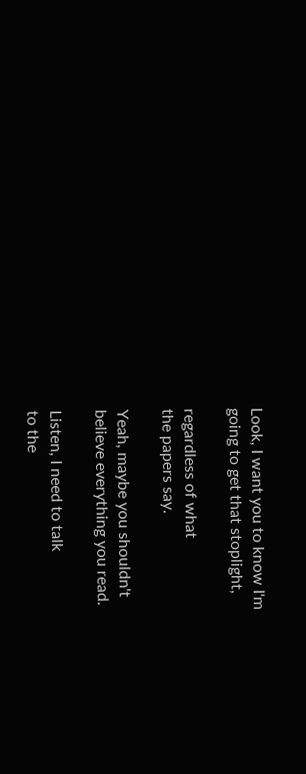Look, I want you to know I'm
going to get that stoplight,

regardless of what
the papers say.

Yeah, maybe you shouldn't
believe everything you read.

Listen, I need to talk
to the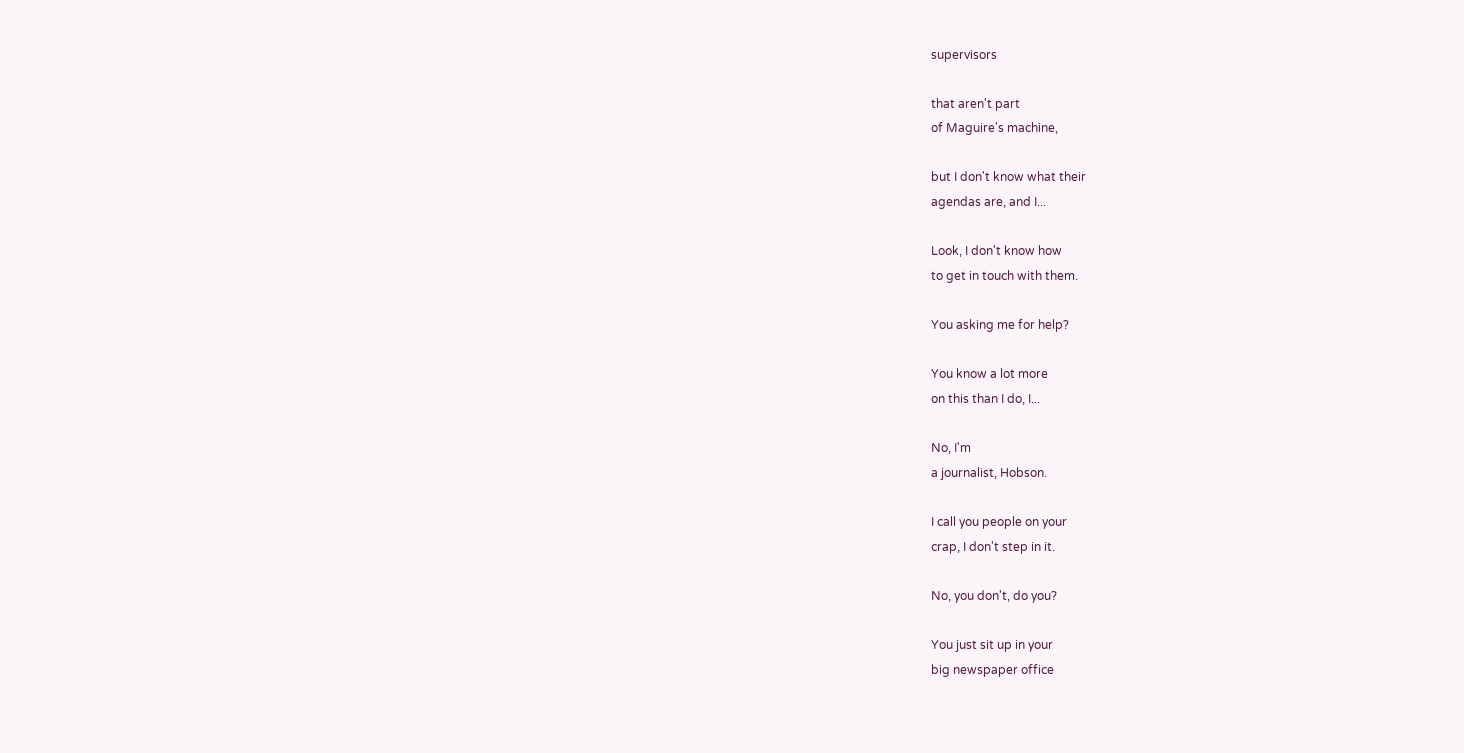supervisors

that aren't part
of Maguire's machine,

but I don't know what their
agendas are, and I...

Look, I don't know how
to get in touch with them.

You asking me for help?

You know a lot more
on this than I do, I...

No, I'm
a journalist, Hobson.

I call you people on your
crap, I don't step in it.

No, you don't, do you?

You just sit up in your
big newspaper office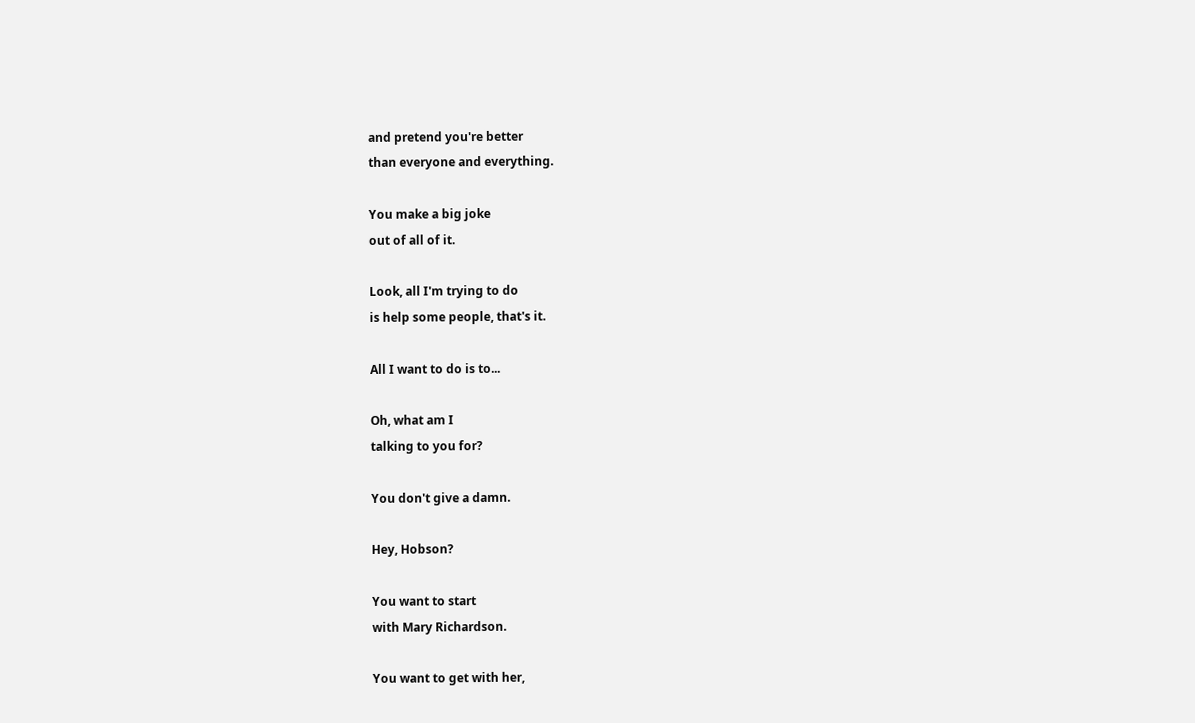and pretend you're better
than everyone and everything.

You make a big joke
out of all of it.

Look, all I'm trying to do
is help some people, that's it.

All I want to do is to...

Oh, what am I
talking to you for?

You don't give a damn.

Hey, Hobson?

You want to start
with Mary Richardson.

You want to get with her,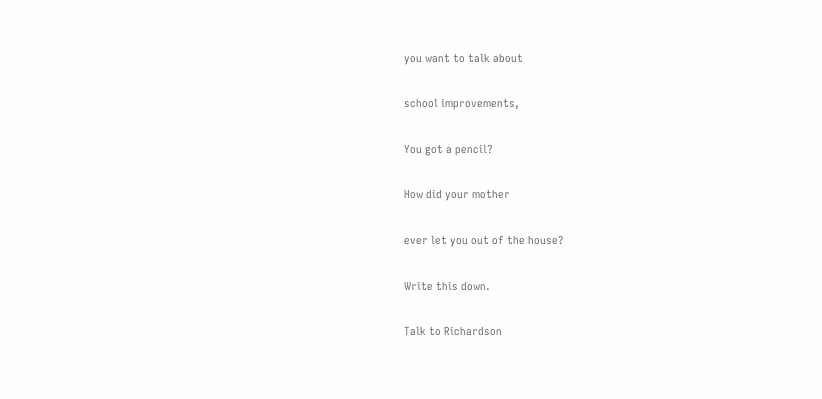you want to talk about

school improvements,

You got a pencil?

How did your mother

ever let you out of the house?

Write this down.

Talk to Richardson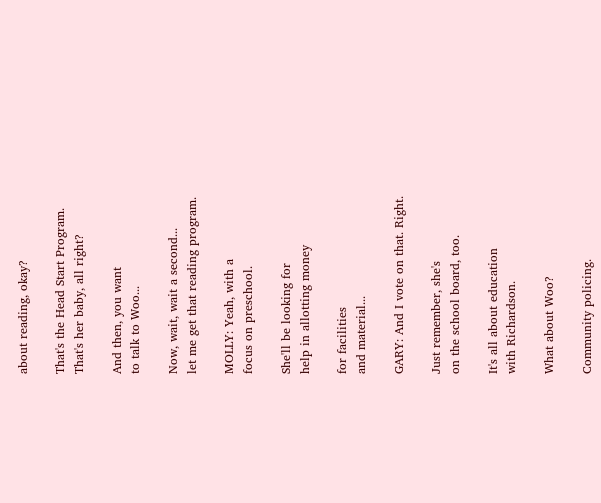about reading, okay?

That's the Head Start Program.
That's her baby, all right?

And then, you want
to talk to Woo...

Now, wait, wait a second...
let me get that reading program.

MOLLY: Yeah, with a
focus on preschool.

She'll be looking for
help in allotting money

for facilities
and material...

GARY: And I vote on that. Right.

Just remember, she's
on the school board, too.

It's all about education
with Richardson.

What about Woo?

Community policing.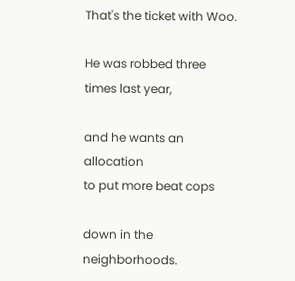That's the ticket with Woo.

He was robbed three
times last year,

and he wants an allocation
to put more beat cops

down in the neighborhoods.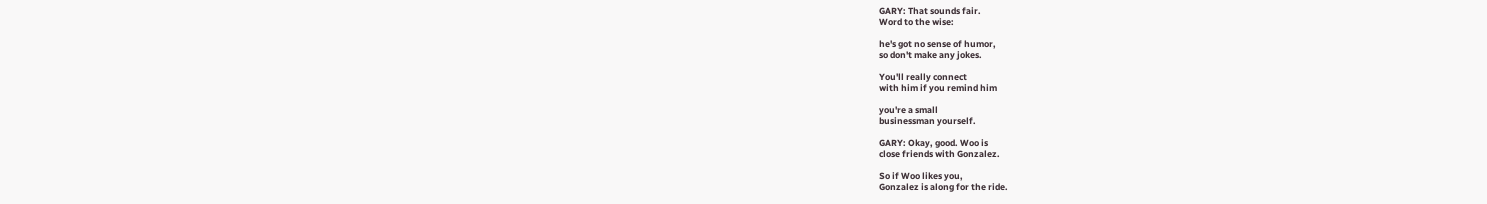GARY: That sounds fair.
Word to the wise:

he's got no sense of humor,
so don't make any jokes.

You'll really connect
with him if you remind him

you're a small
businessman yourself.

GARY: Okay, good. Woo is
close friends with Gonzalez.

So if Woo likes you,
Gonzalez is along for the ride.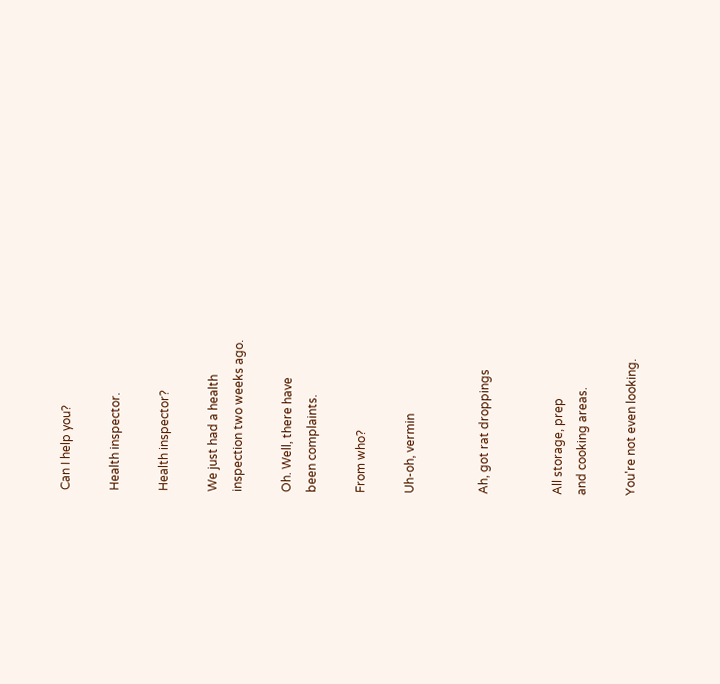Can I help you?

Health inspector.

Health inspector?

We just had a health
inspection two weeks ago.

Oh. Well, there have
been complaints.

From who?

Uh-oh, vermin


Ah, got rat droppings


All storage, prep
and cooking areas.

You're not even looking.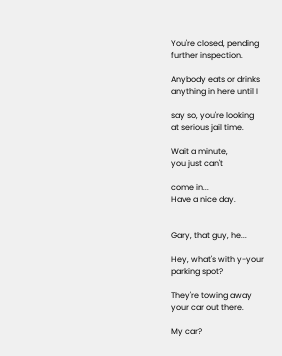You're closed, pending
further inspection.

Anybody eats or drinks
anything in here until I

say so, you're looking
at serious jail time.

Wait a minute,
you just can't

come in...
Have a nice day.


Gary, that guy, he...

Hey, what's with y-your
parking spot?

They're towing away
your car out there.

My car?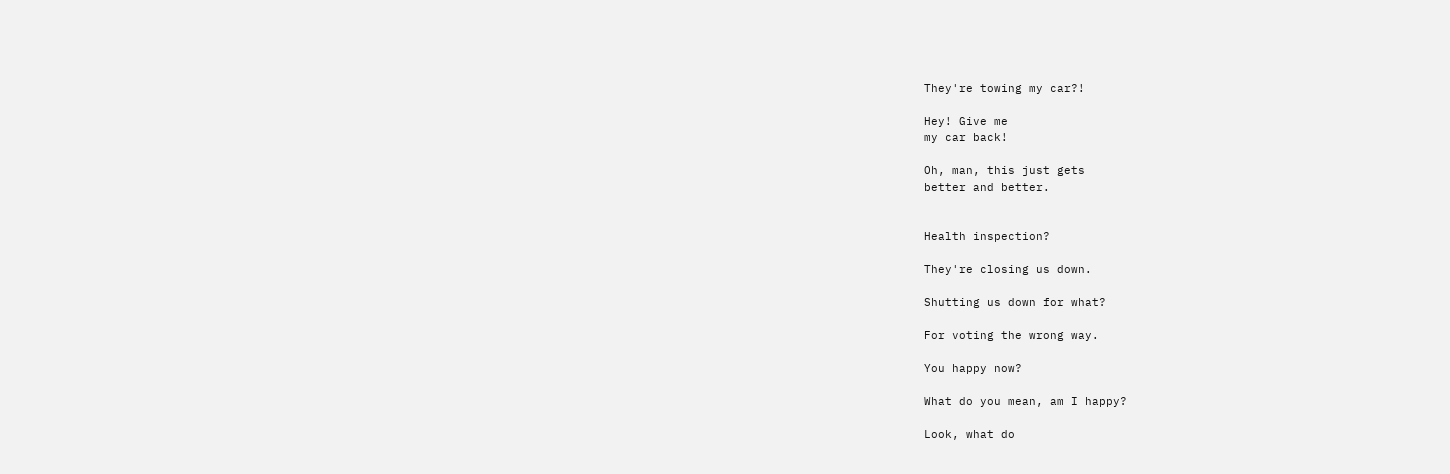They're towing my car?!

Hey! Give me
my car back!

Oh, man, this just gets
better and better.


Health inspection?

They're closing us down.

Shutting us down for what?

For voting the wrong way.

You happy now?

What do you mean, am I happy?

Look, what do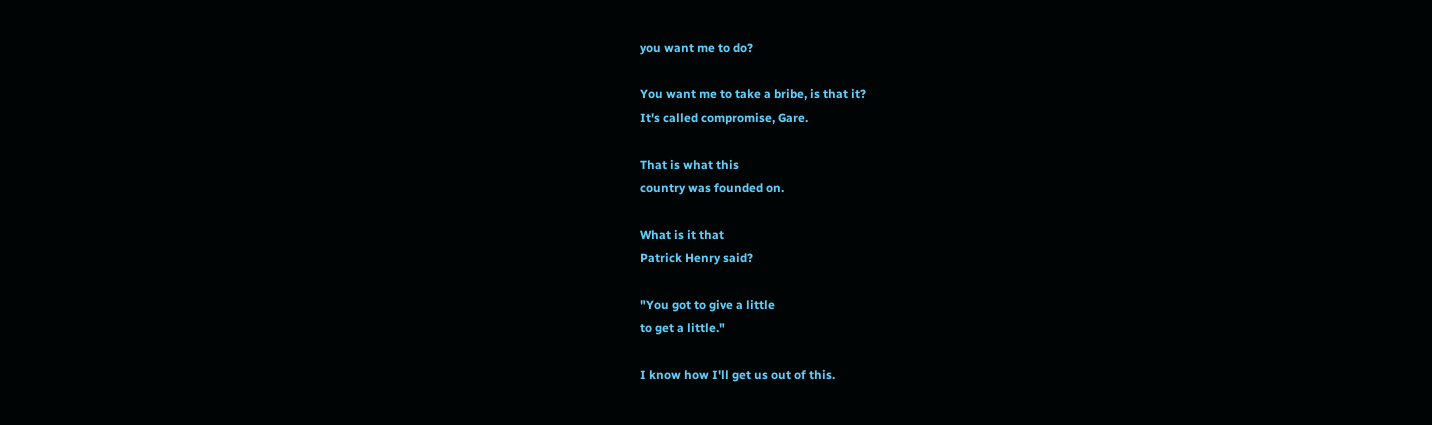you want me to do?

You want me to take a bribe, is that it?
It's called compromise, Gare.

That is what this
country was founded on.

What is it that
Patrick Henry said?

"You got to give a little
to get a little."

I know how I'll get us out of this.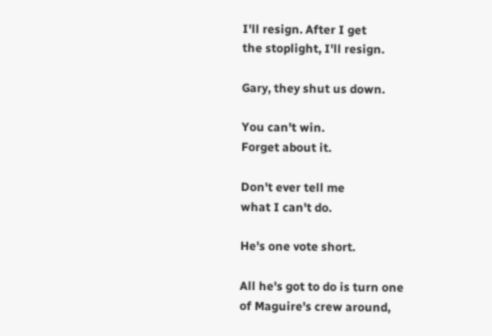I'll resign. After I get
the stoplight, I'll resign.

Gary, they shut us down.

You can't win.
Forget about it.

Don't ever tell me
what I can't do.

He's one vote short.

All he's got to do is turn one
of Maguire's crew around,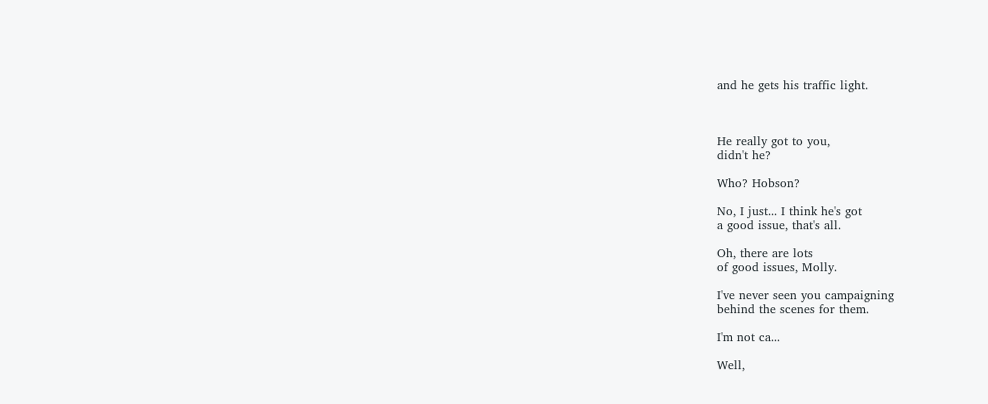and he gets his traffic light.



He really got to you,
didn't he?

Who? Hobson?

No, I just... I think he's got
a good issue, that's all.

Oh, there are lots
of good issues, Molly.

I've never seen you campaigning
behind the scenes for them.

I'm not ca...

Well,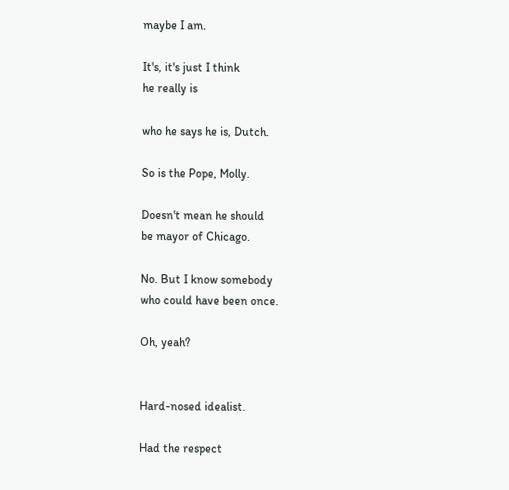maybe I am.

It's, it's just I think
he really is

who he says he is, Dutch.

So is the Pope, Molly.

Doesn't mean he should
be mayor of Chicago.

No. But I know somebody
who could have been once.

Oh, yeah?


Hard-nosed idealist.

Had the respect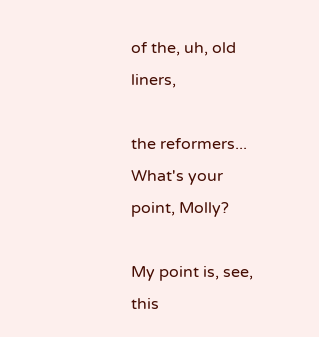of the, uh, old liners,

the reformers...
What's your point, Molly?

My point is, see,
this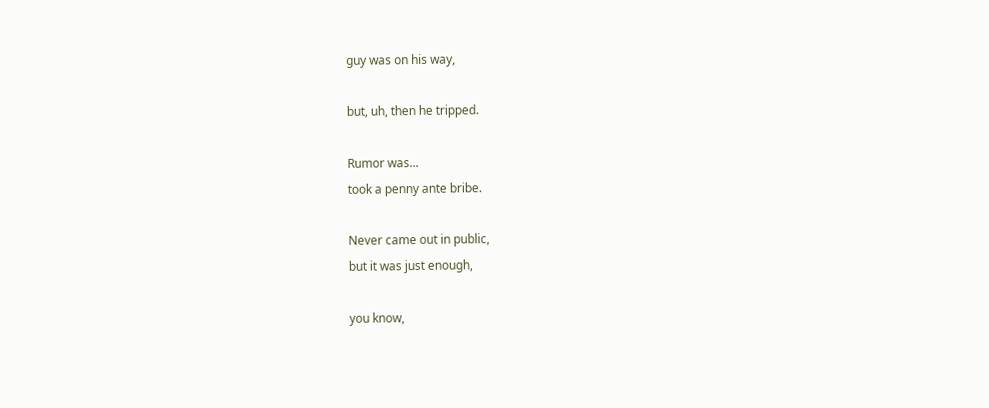guy was on his way,

but, uh, then he tripped.

Rumor was...
took a penny ante bribe.

Never came out in public,
but it was just enough,

you know,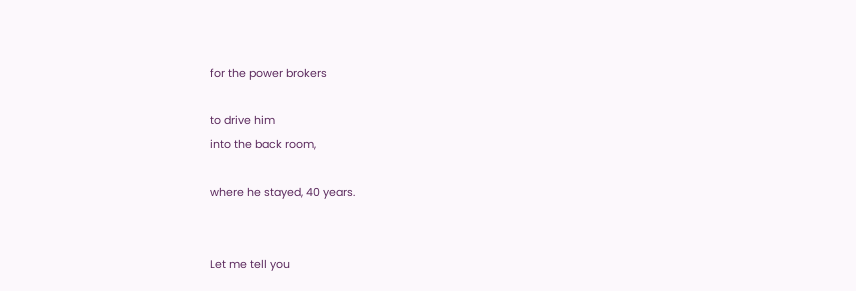for the power brokers

to drive him
into the back room,

where he stayed, 40 years.


Let me tell you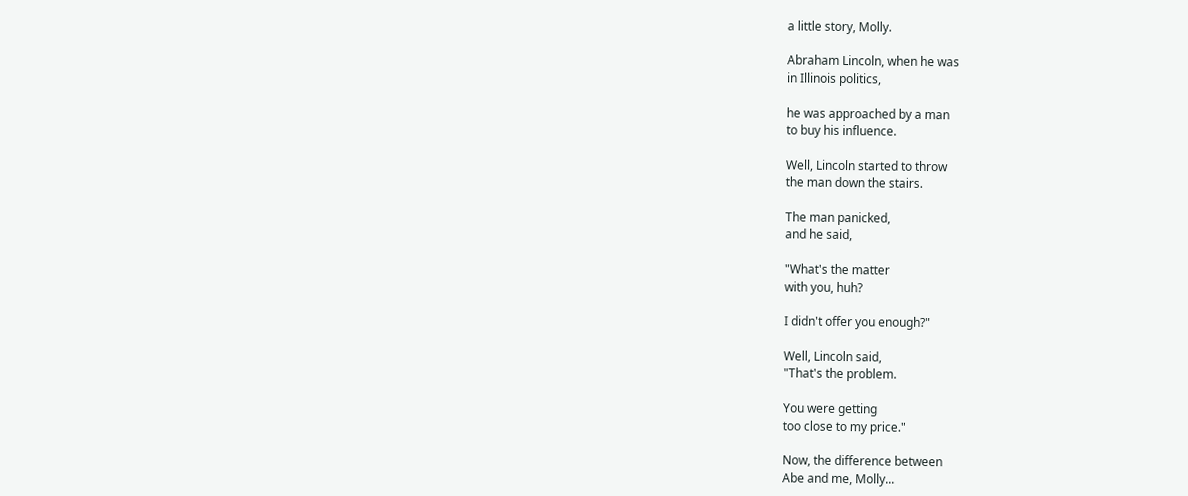a little story, Molly.

Abraham Lincoln, when he was
in Illinois politics,

he was approached by a man
to buy his influence.

Well, Lincoln started to throw
the man down the stairs.

The man panicked,
and he said,

"What's the matter
with you, huh?

I didn't offer you enough?"

Well, Lincoln said,
"That's the problem.

You were getting
too close to my price."

Now, the difference between
Abe and me, Molly...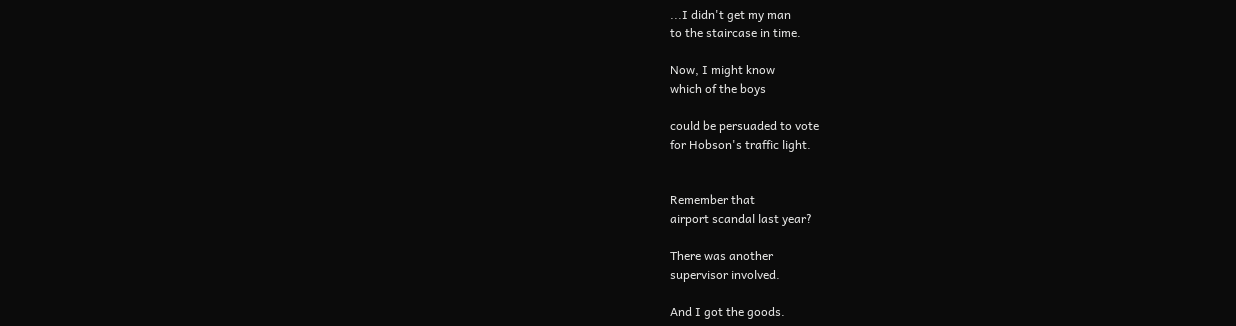...I didn't get my man
to the staircase in time.

Now, I might know
which of the boys

could be persuaded to vote
for Hobson's traffic light.


Remember that
airport scandal last year?

There was another
supervisor involved.

And I got the goods.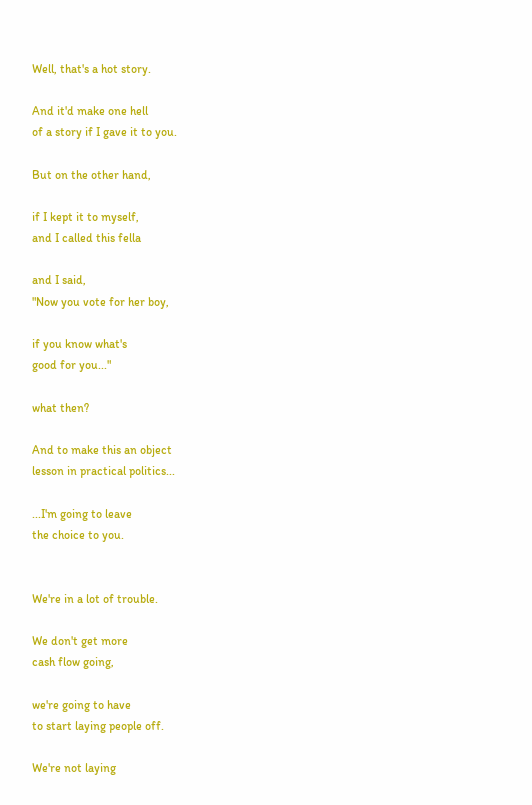Well, that's a hot story.

And it'd make one hell
of a story if I gave it to you.

But on the other hand,

if I kept it to myself,
and I called this fella

and I said,
"Now you vote for her boy,

if you know what's
good for you..."

what then?

And to make this an object
lesson in practical politics...

...I'm going to leave
the choice to you.


We're in a lot of trouble.

We don't get more
cash flow going,

we're going to have
to start laying people off.

We're not laying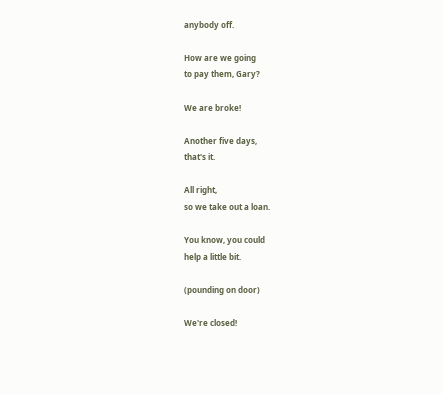anybody off.

How are we going
to pay them, Gary?

We are broke!

Another five days,
that's it.

All right,
so we take out a loan.

You know, you could
help a little bit.

(pounding on door)

We're closed!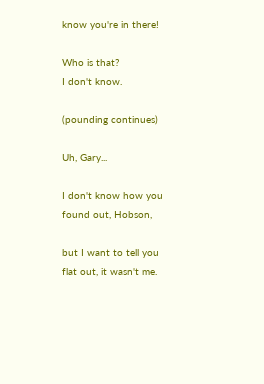know you're in there!

Who is that?
I don't know.

(pounding continues)

Uh, Gary...

I don't know how you
found out, Hobson,

but I want to tell you
flat out, it wasn't me.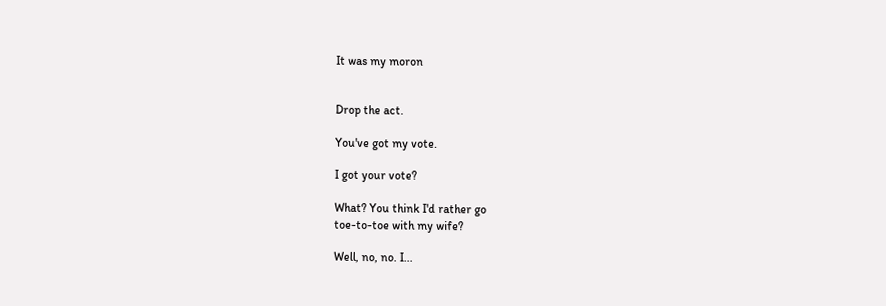It was my moron


Drop the act.

You've got my vote.

I got your vote?

What? You think I'd rather go
toe-to-toe with my wife?

Well, no, no. I...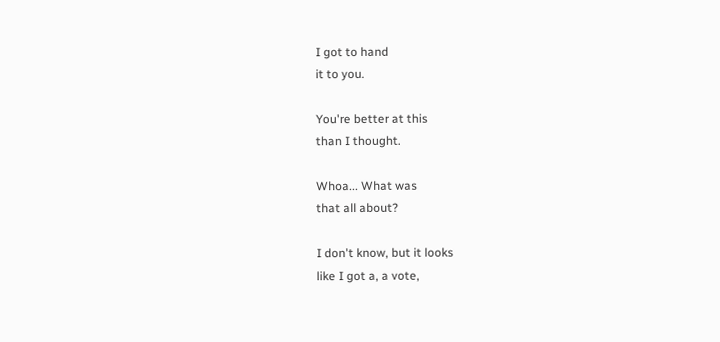I got to hand
it to you.

You're better at this
than I thought.

Whoa... What was
that all about?

I don't know, but it looks
like I got a, a vote,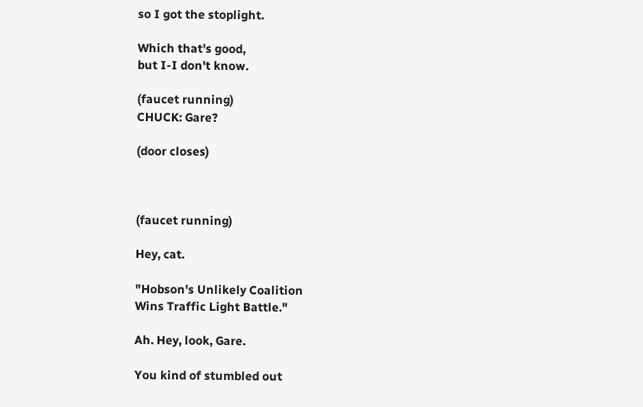so I got the stoplight.

Which that's good,
but I-I don't know.

(faucet running)
CHUCK: Gare?

(door closes)



(faucet running)

Hey, cat.

"Hobson's Unlikely Coalition
Wins Traffic Light Battle."

Ah. Hey, look, Gare.

You kind of stumbled out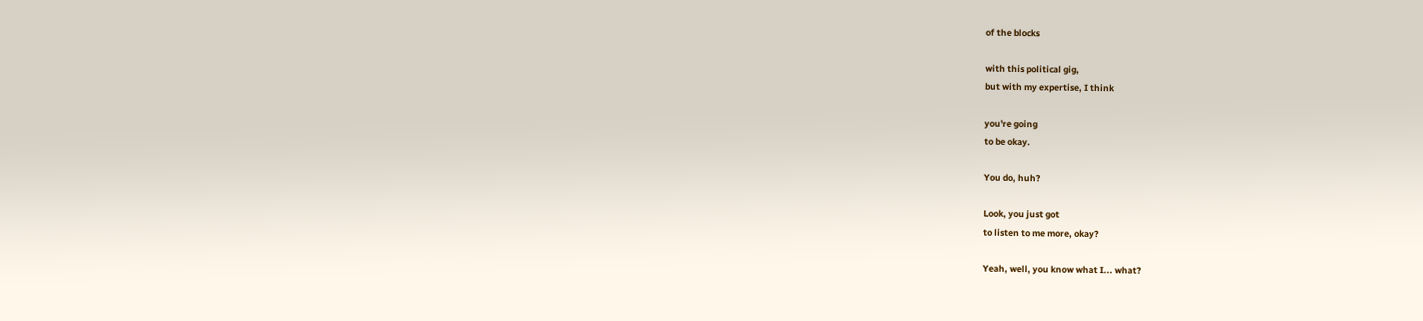of the blocks

with this political gig,
but with my expertise, I think

you're going
to be okay.

You do, huh?

Look, you just got
to listen to me more, okay?

Yeah, well, you know what I... what?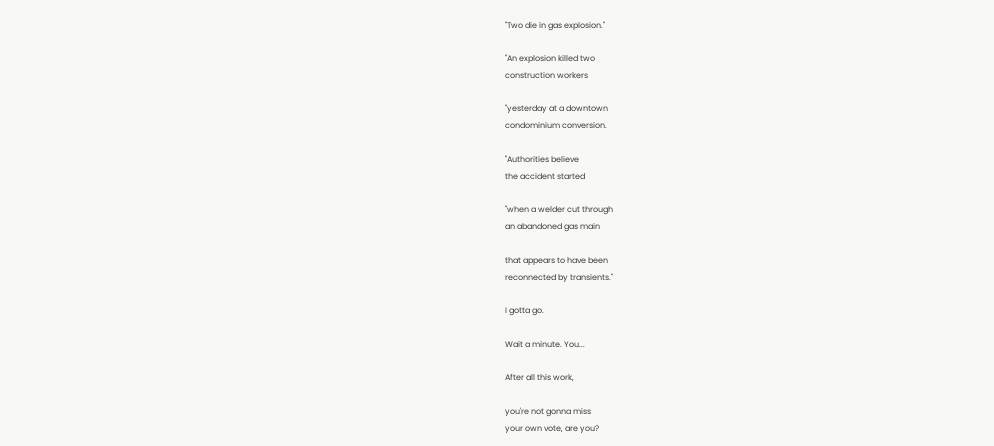"Two die in gas explosion."

"An explosion killed two
construction workers

"yesterday at a downtown
condominium conversion.

"Authorities believe
the accident started

"when a welder cut through
an abandoned gas main

that appears to have been
reconnected by transients."

I gotta go.

Wait a minute. You...

After all this work,

you're not gonna miss
your own vote, are you?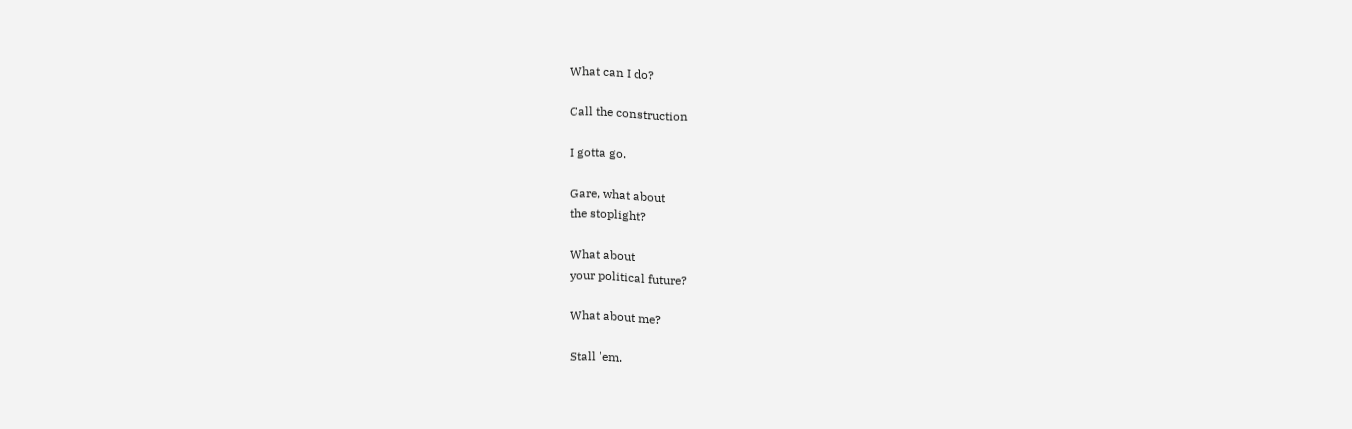What can I do?

Call the construction

I gotta go.

Gare, what about
the stoplight?

What about
your political future?

What about me?

Stall 'em.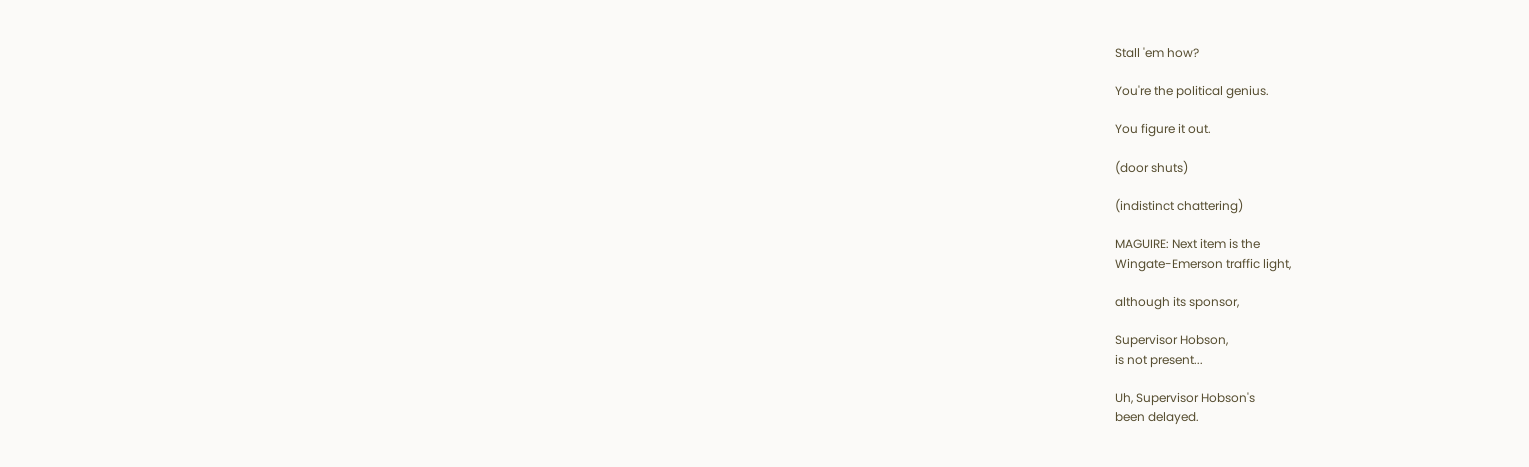Stall 'em how?

You're the political genius.

You figure it out.

(door shuts)

(indistinct chattering)

MAGUIRE: Next item is the
Wingate-Emerson traffic light,

although its sponsor,

Supervisor Hobson,
is not present...

Uh, Supervisor Hobson's
been delayed.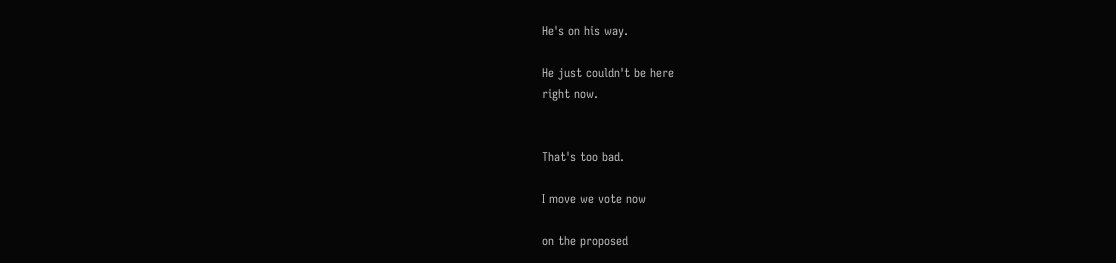He's on his way.

He just couldn't be here
right now.


That's too bad.

I move we vote now

on the proposed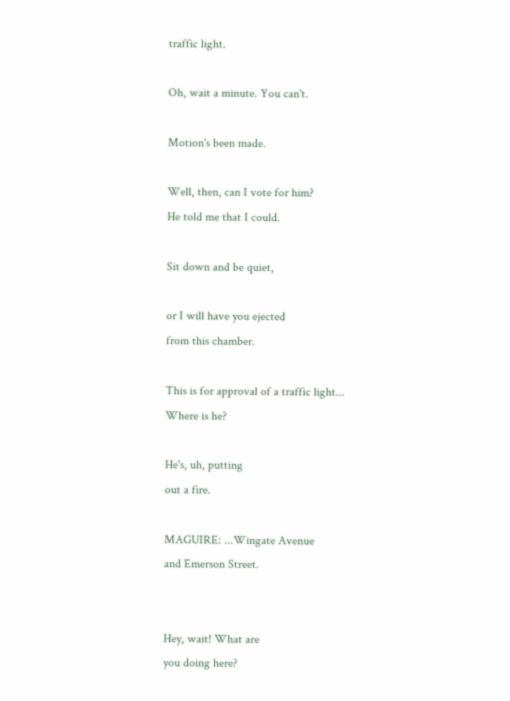traffic light.

Oh, wait a minute. You can't.

Motion's been made.

Well, then, can I vote for him?
He told me that I could.

Sit down and be quiet,

or I will have you ejected
from this chamber.

This is for approval of a traffic light...
Where is he?

He's, uh, putting
out a fire.

MAGUIRE: ...Wingate Avenue
and Emerson Street.


Hey, wait! What are
you doing here?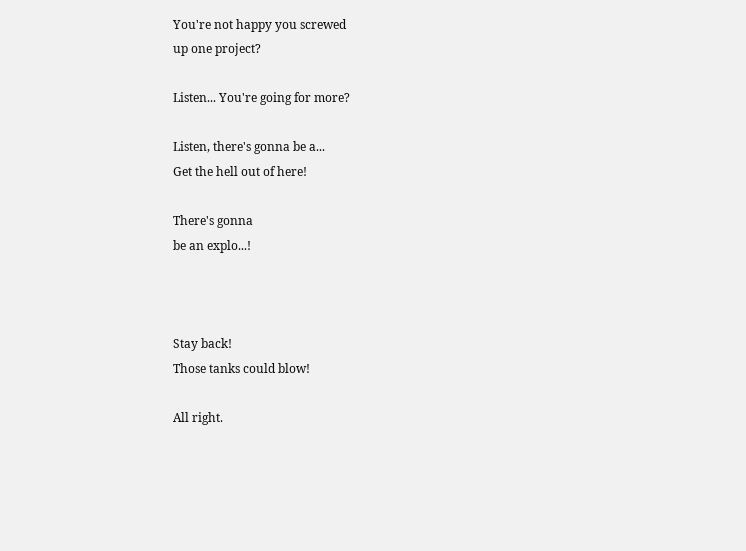You're not happy you screwed
up one project?

Listen... You're going for more?

Listen, there's gonna be a...
Get the hell out of here!

There's gonna
be an explo...!



Stay back!
Those tanks could blow!

All right.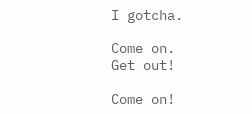I gotcha.

Come on.
Get out!

Come on!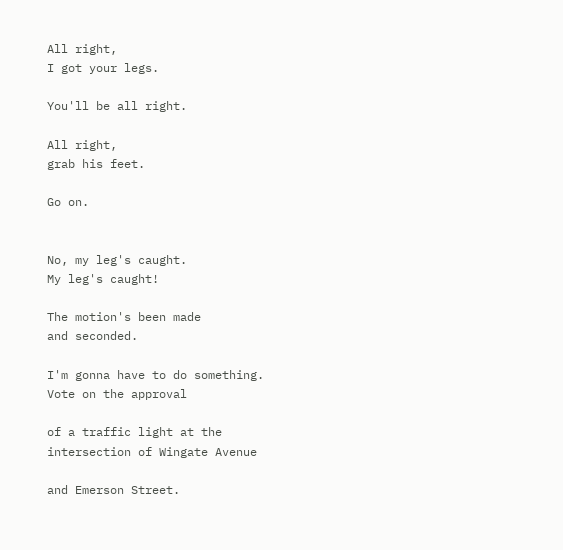All right,
I got your legs.

You'll be all right.

All right,
grab his feet.

Go on.


No, my leg's caught.
My leg's caught!

The motion's been made
and seconded.

I'm gonna have to do something.
Vote on the approval

of a traffic light at the
intersection of Wingate Avenue

and Emerson Street.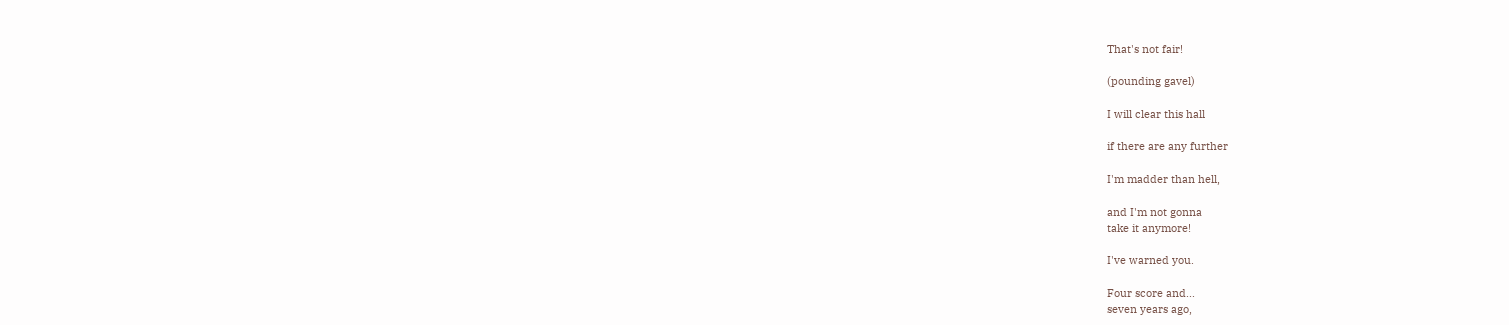That's not fair!

(pounding gavel)

I will clear this hall

if there are any further

I'm madder than hell,

and I'm not gonna
take it anymore!

I've warned you.

Four score and...
seven years ago,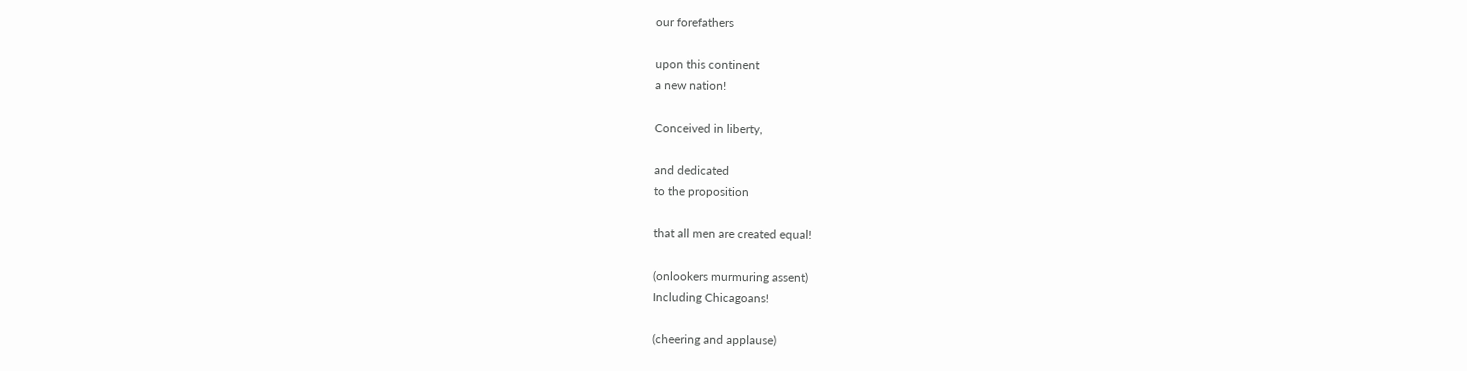our forefathers

upon this continent
a new nation!

Conceived in liberty,

and dedicated
to the proposition

that all men are created equal!

(onlookers murmuring assent)
Including Chicagoans!

(cheering and applause)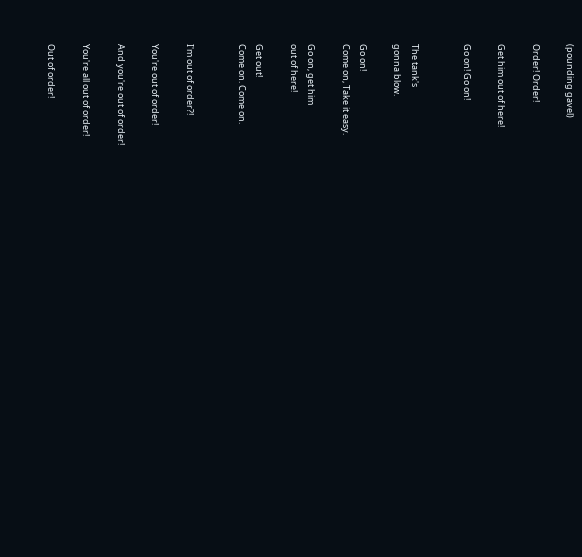(pounding gavel)

Order! Order!

Get him out of here!

Go on! Go on!


The tank's
gonna blow.

Go on!
Come on, Take it easy.

Go on, get him
out of here!

Get out!
Come on. Come on.


I'm out of order?!

You're out of order!

And you're out of order!

You're all out of order!

Out of order!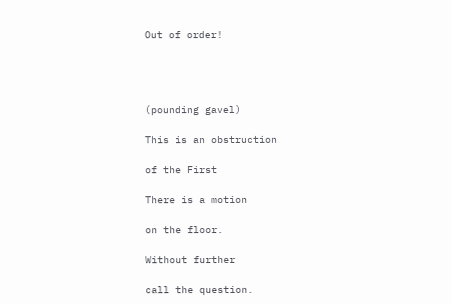Out of order!




(pounding gavel)

This is an obstruction

of the First

There is a motion

on the floor.

Without further

call the question.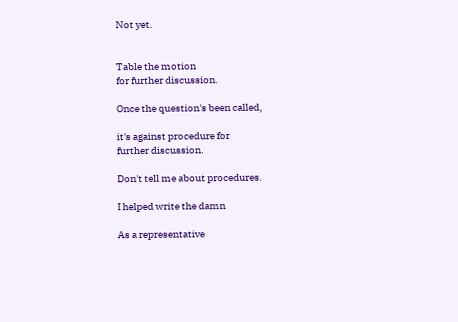Not yet.


Table the motion
for further discussion.

Once the question's been called,

it's against procedure for
further discussion.

Don't tell me about procedures.

I helped write the damn

As a representative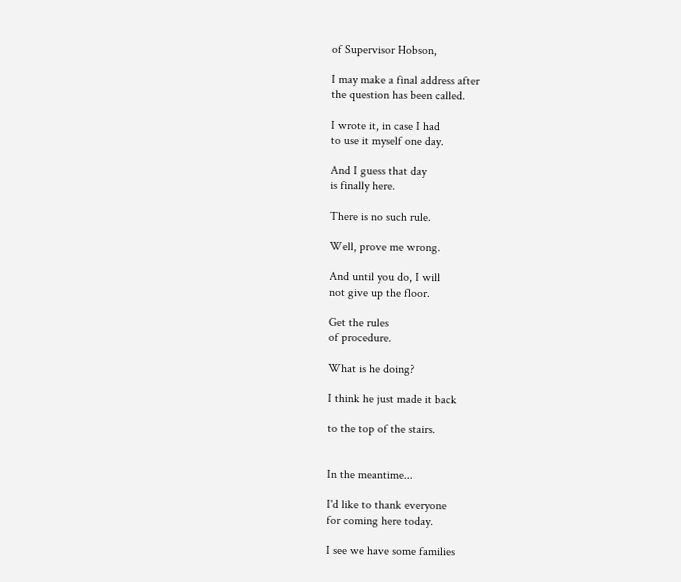of Supervisor Hobson,

I may make a final address after
the question has been called.

I wrote it, in case I had
to use it myself one day.

And I guess that day
is finally here.

There is no such rule.

Well, prove me wrong.

And until you do, I will
not give up the floor.

Get the rules
of procedure.

What is he doing?

I think he just made it back

to the top of the stairs.


In the meantime...

I'd like to thank everyone
for coming here today.

I see we have some families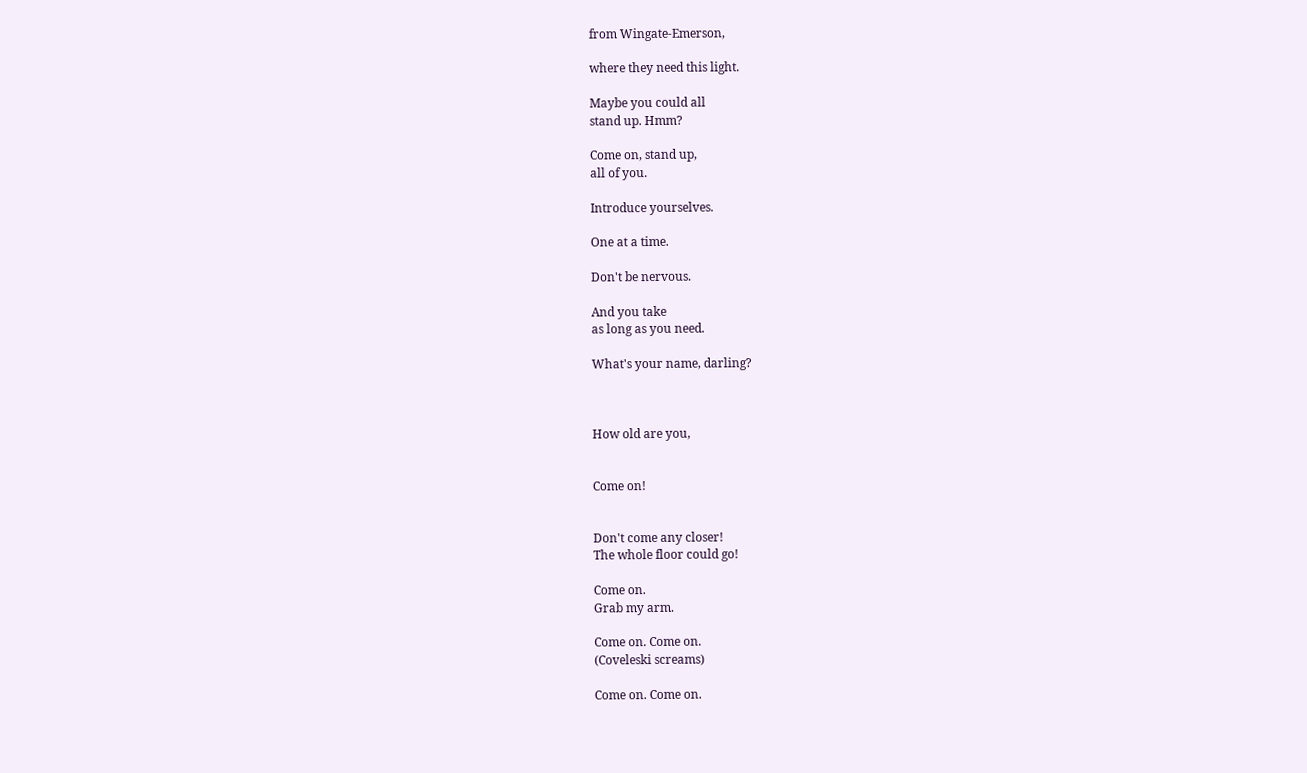from Wingate-Emerson,

where they need this light.

Maybe you could all
stand up. Hmm?

Come on, stand up,
all of you.

Introduce yourselves.

One at a time.

Don't be nervous.

And you take
as long as you need.

What's your name, darling?



How old are you,


Come on!


Don't come any closer!
The whole floor could go!

Come on.
Grab my arm.

Come on. Come on.
(Coveleski screams)

Come on. Come on.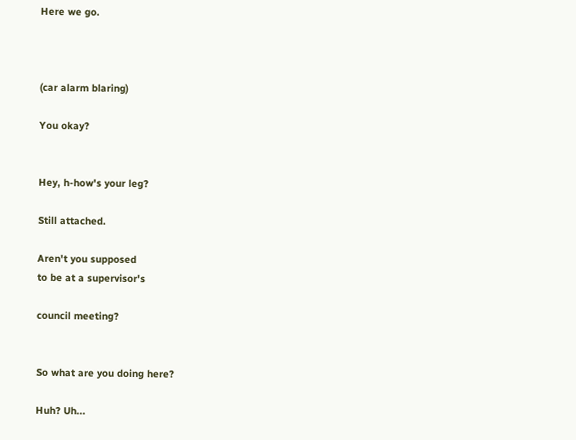Here we go.



(car alarm blaring)

You okay?


Hey, h-how's your leg?

Still attached.

Aren't you supposed
to be at a supervisor's

council meeting?


So what are you doing here?

Huh? Uh...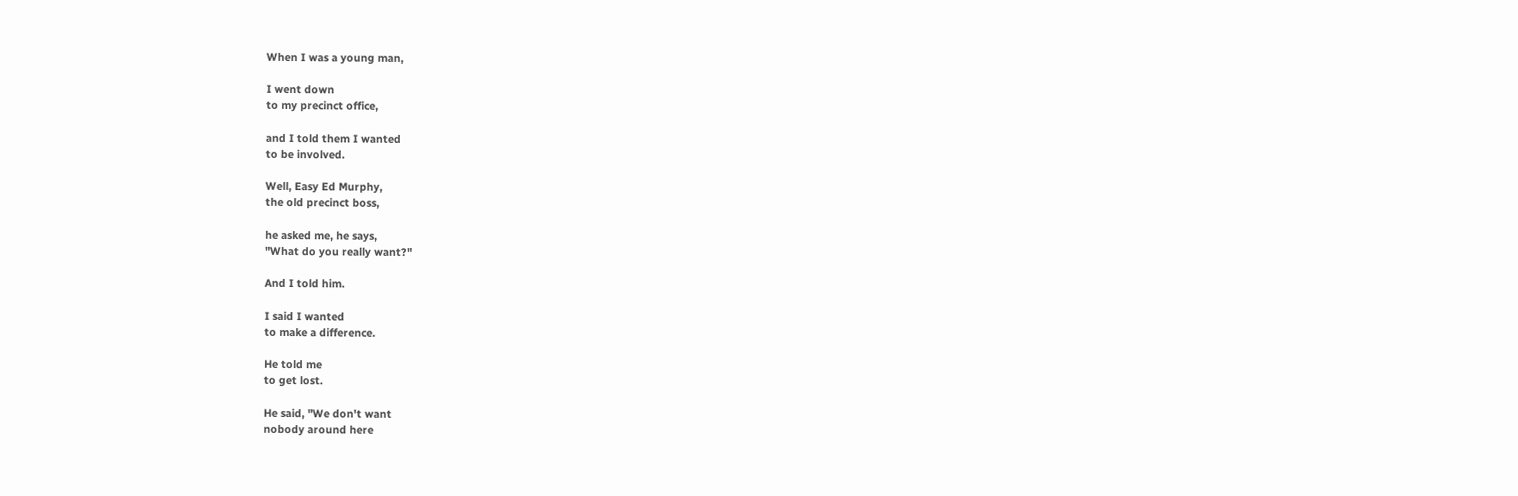When I was a young man,

I went down
to my precinct office,

and I told them I wanted
to be involved.

Well, Easy Ed Murphy,
the old precinct boss,

he asked me, he says,
"What do you really want?"

And I told him.

I said I wanted
to make a difference.

He told me
to get lost.

He said, "We don't want
nobody around here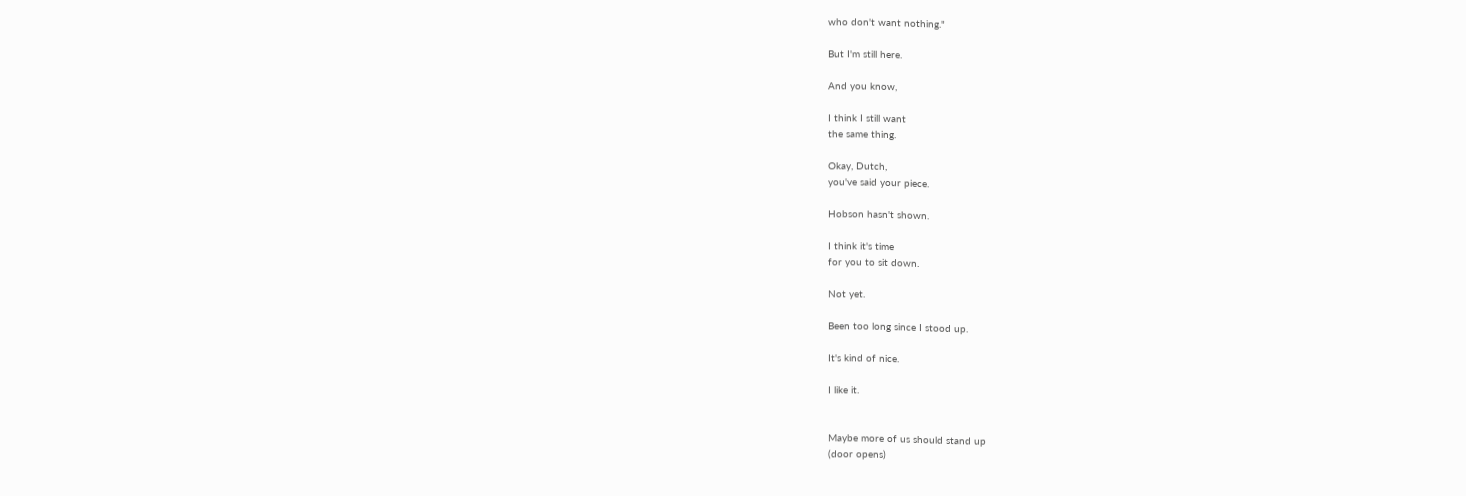who don't want nothing."

But I'm still here.

And you know,

I think I still want
the same thing.

Okay, Dutch,
you've said your piece.

Hobson hasn't shown.

I think it's time
for you to sit down.

Not yet.

Been too long since I stood up.

It's kind of nice.

I like it.


Maybe more of us should stand up
(door opens)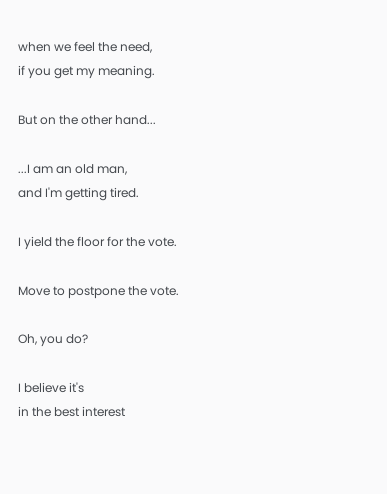when we feel the need,
if you get my meaning.

But on the other hand...

...I am an old man,
and I'm getting tired.

I yield the floor for the vote.

Move to postpone the vote.

Oh, you do?

I believe it's
in the best interest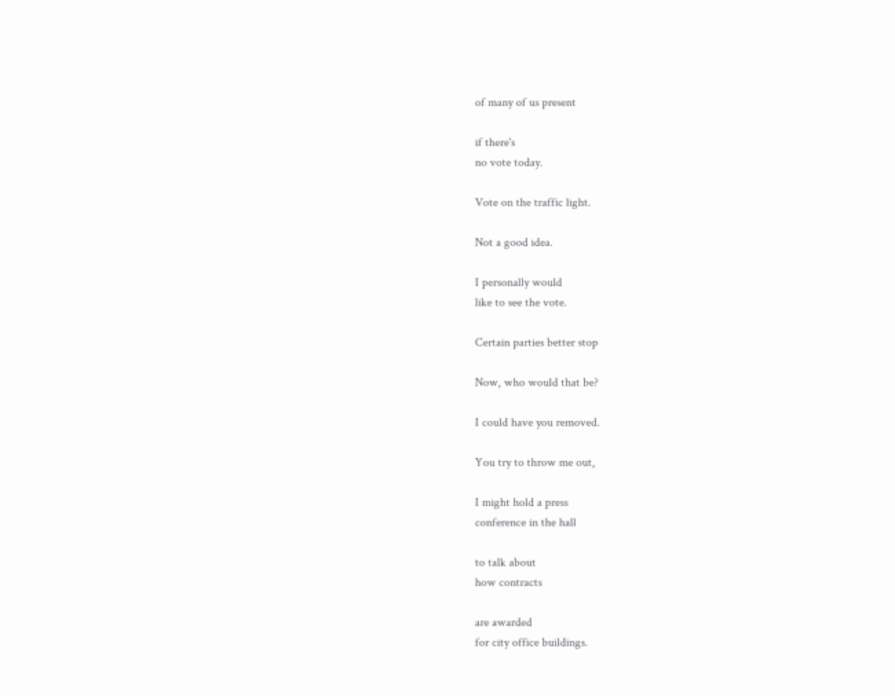of many of us present

if there's
no vote today.

Vote on the traffic light.

Not a good idea.

I personally would
like to see the vote.

Certain parties better stop

Now, who would that be?

I could have you removed.

You try to throw me out,

I might hold a press
conference in the hall

to talk about
how contracts

are awarded
for city office buildings.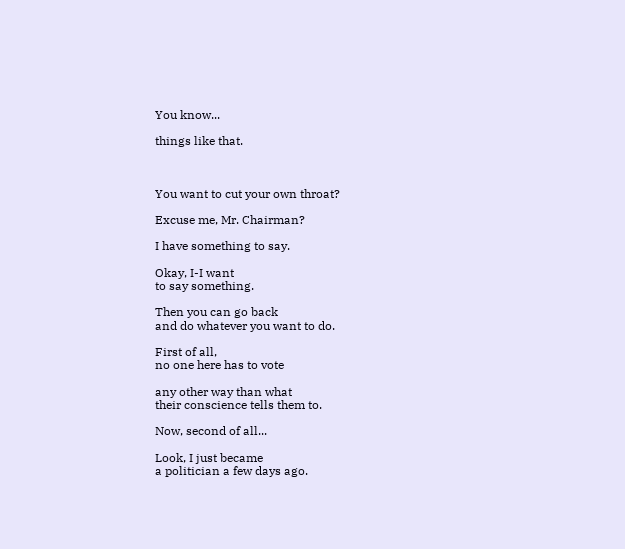You know...

things like that.



You want to cut your own throat?

Excuse me, Mr. Chairman?

I have something to say.

Okay, I-I want
to say something.

Then you can go back
and do whatever you want to do.

First of all,
no one here has to vote

any other way than what
their conscience tells them to.

Now, second of all...

Look, I just became
a politician a few days ago.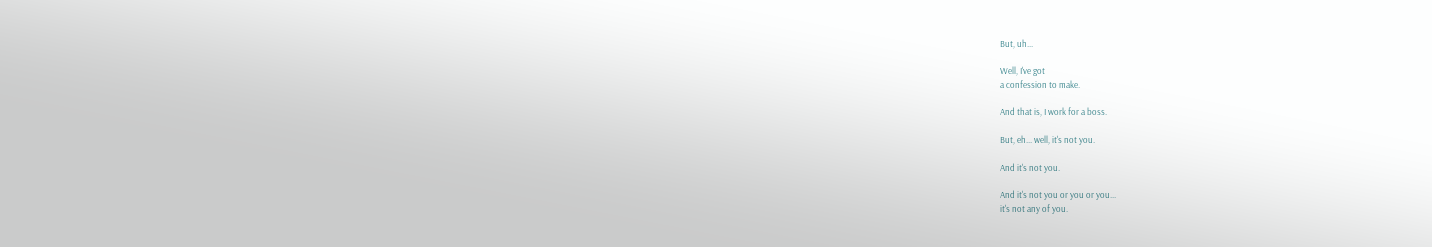But, uh...

Well, I've got
a confession to make.

And that is, I work for a boss.

But, eh... well, it's not you.

And it's not you.

And it's not you or you or you...
it's not any of you.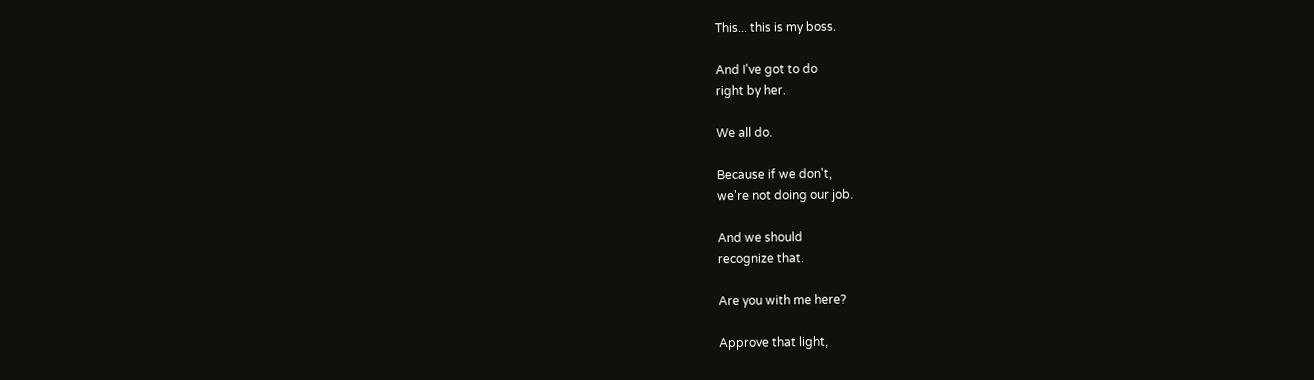This... this is my boss.

And I've got to do
right by her.

We all do.

Because if we don't,
we're not doing our job.

And we should
recognize that.

Are you with me here?

Approve that light,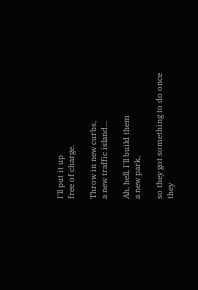I'll put it up
free of charge.

Throw in new curbs,
a new traffic island...

Ah, hell, I'll build them
a new park,

so they got something to do once
they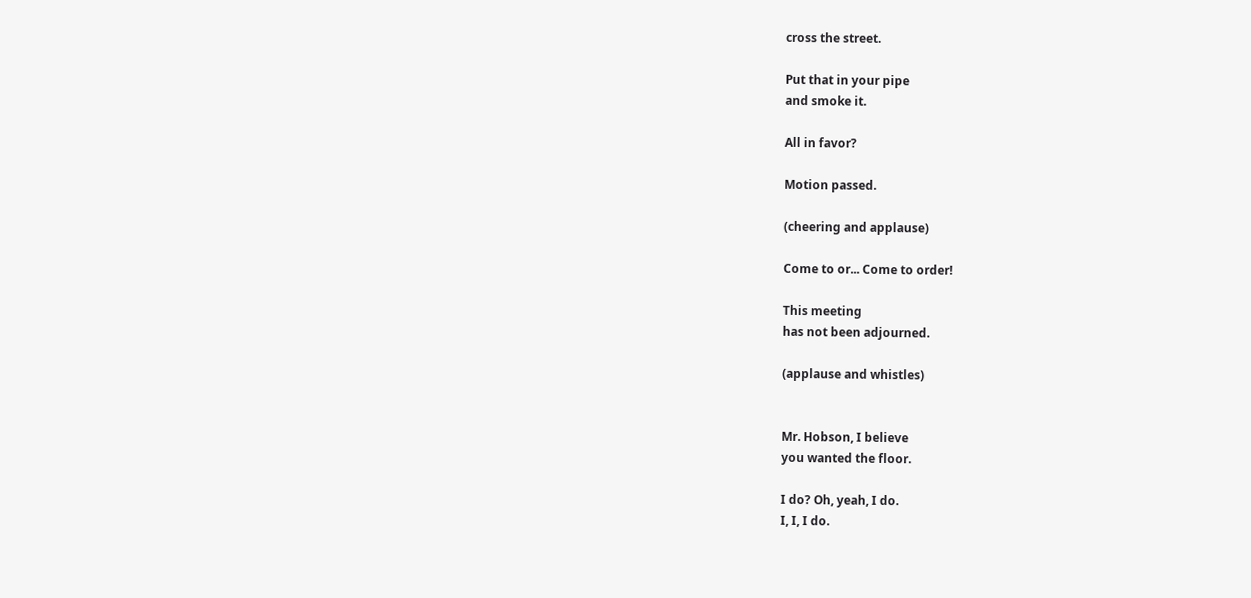cross the street.

Put that in your pipe
and smoke it.

All in favor?

Motion passed.

(cheering and applause)

Come to or... Come to order!

This meeting
has not been adjourned.

(applause and whistles)


Mr. Hobson, I believe
you wanted the floor.

I do? Oh, yeah, I do.
I, I, I do.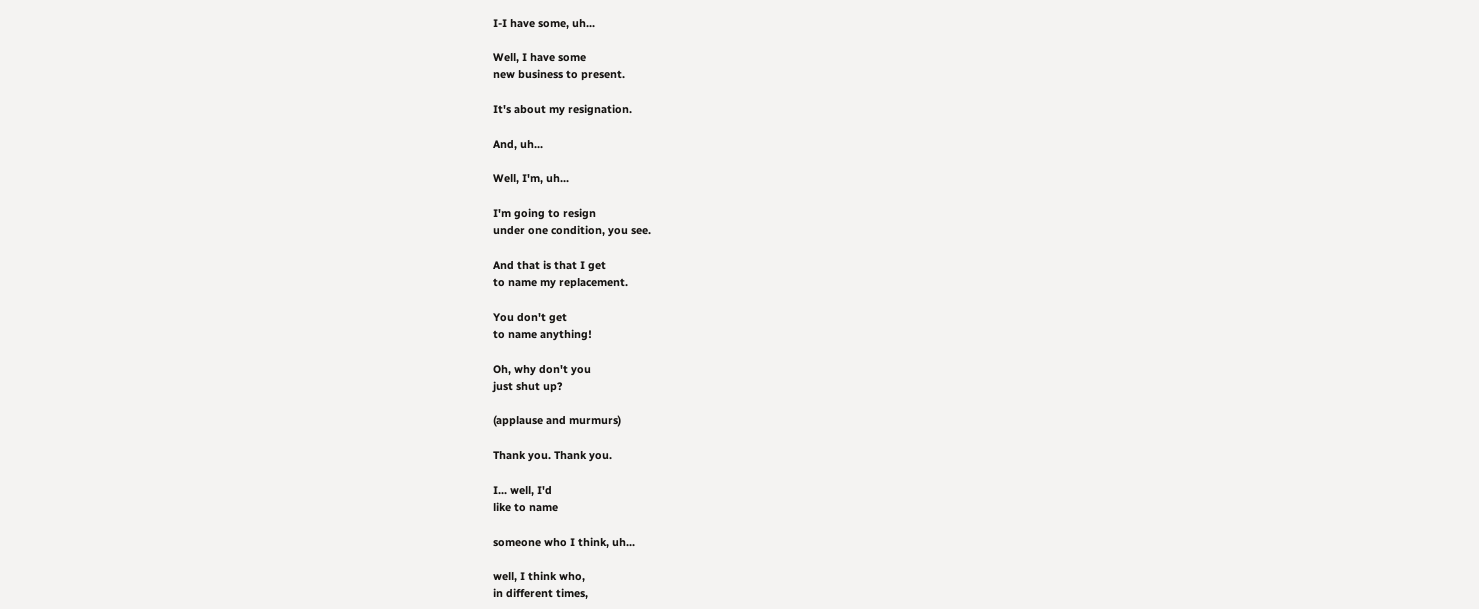I-I have some, uh...

Well, I have some
new business to present.

It's about my resignation.

And, uh...

Well, I'm, uh...

I'm going to resign
under one condition, you see.

And that is that I get
to name my replacement.

You don't get
to name anything!

Oh, why don't you
just shut up?

(applause and murmurs)

Thank you. Thank you.

I... well, I'd
like to name

someone who I think, uh...

well, I think who,
in different times,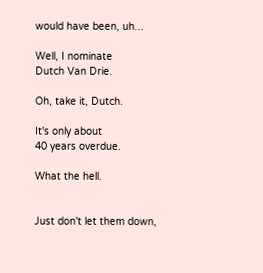would have been, uh...

Well, I nominate
Dutch Van Drie.

Oh, take it, Dutch.

It's only about
40 years overdue.

What the hell.


Just don't let them down,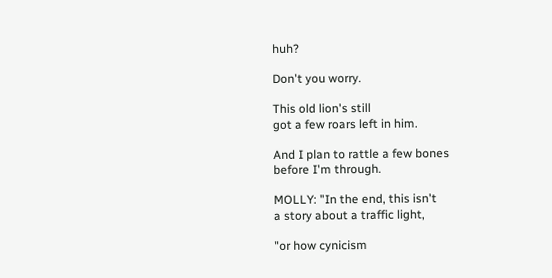huh?

Don't you worry.

This old lion's still
got a few roars left in him.

And I plan to rattle a few bones
before I'm through.

MOLLY: "In the end, this isn't
a story about a traffic light,

"or how cynicism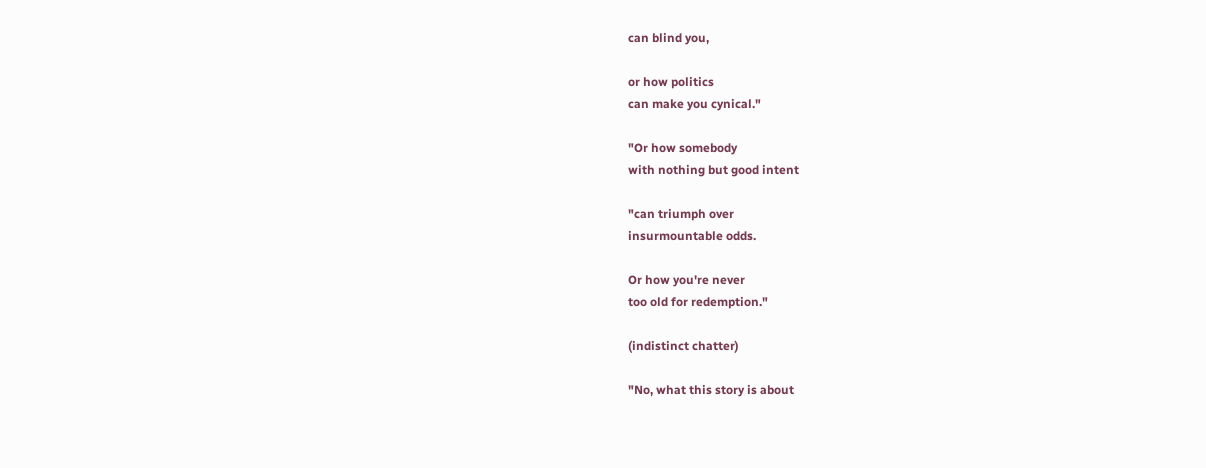can blind you,

or how politics
can make you cynical."

"Or how somebody
with nothing but good intent

"can triumph over
insurmountable odds.

Or how you're never
too old for redemption."

(indistinct chatter)

"No, what this story is about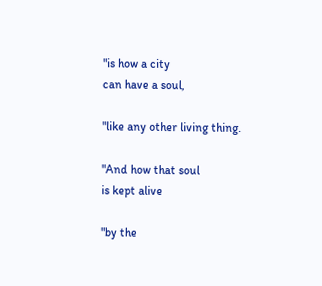"is how a city
can have a soul,

"like any other living thing.

"And how that soul
is kept alive

"by the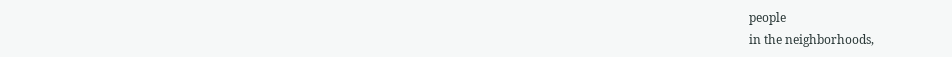people
in the neighborhoods,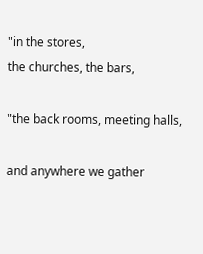"in the stores,
the churches, the bars,

"the back rooms, meeting halls,

and anywhere we gather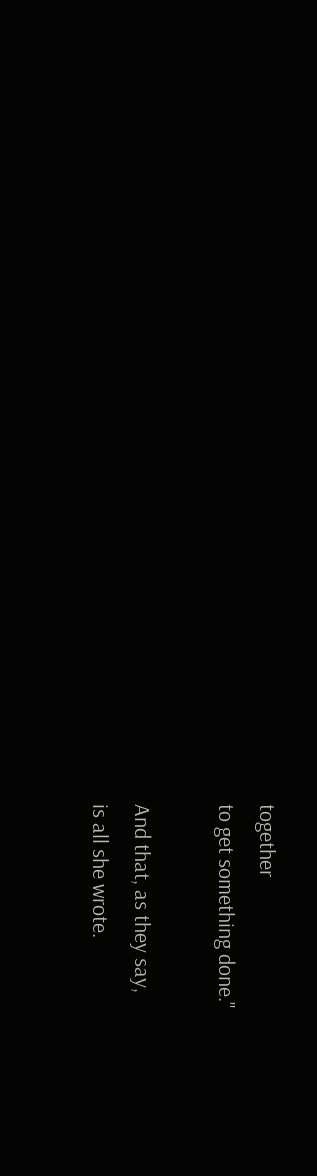together
to get something done."

And that, as they say,
is all she wrote.